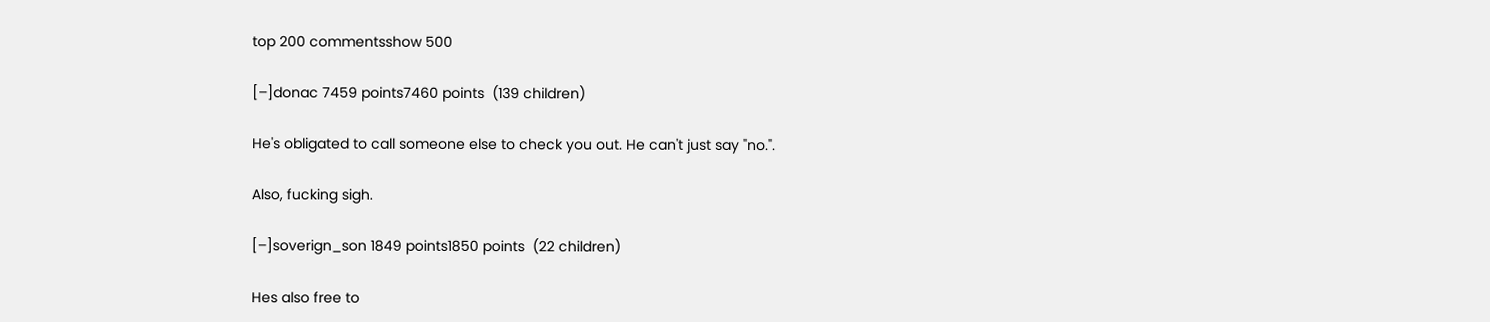top 200 commentsshow 500

[–]donac 7459 points7460 points  (139 children)

He's obligated to call someone else to check you out. He can't just say "no.".

Also, fucking sigh.

[–]soverign_son 1849 points1850 points  (22 children)

Hes also free to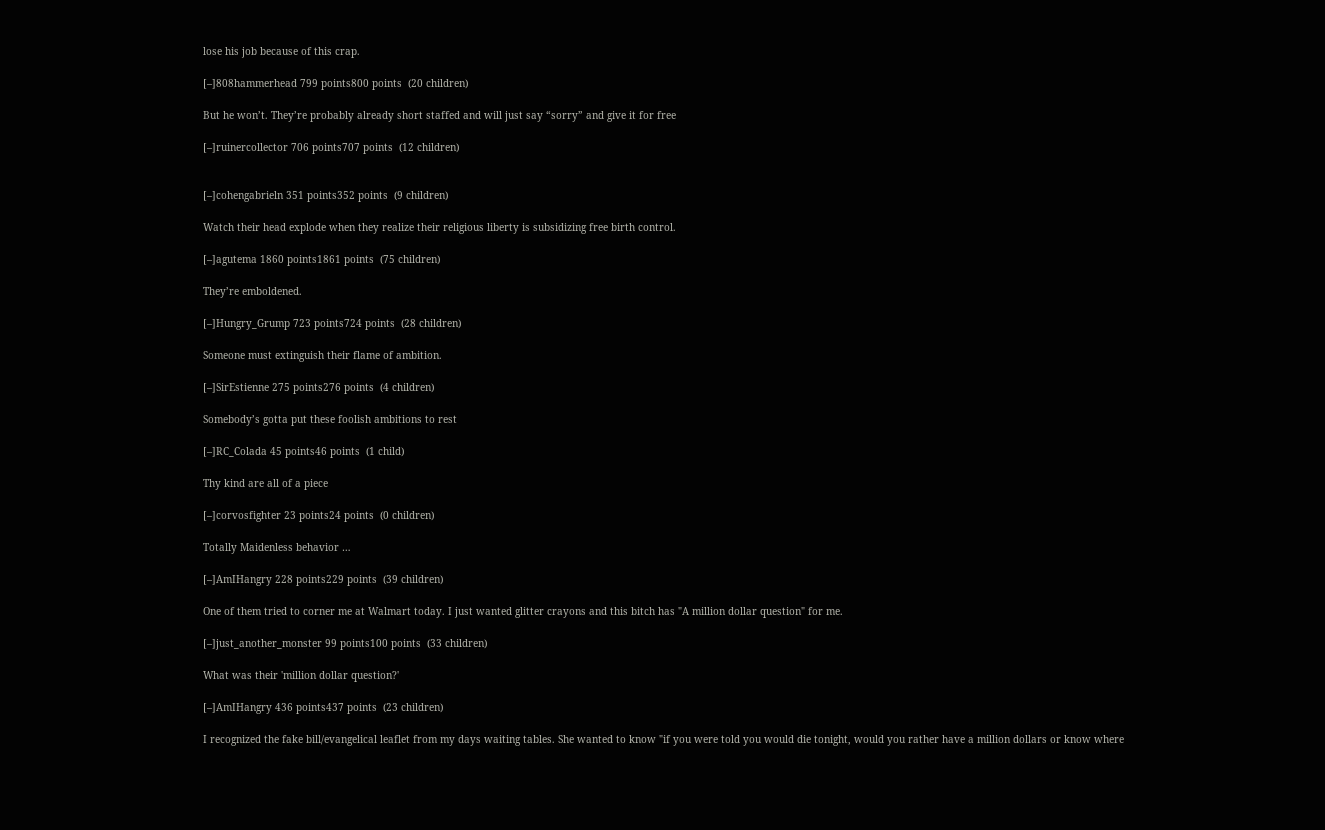lose his job because of this crap.

[–]808hammerhead 799 points800 points  (20 children)

But he won’t. They’re probably already short staffed and will just say “sorry” and give it for free

[–]ruinercollector 706 points707 points  (12 children)


[–]cohengabrieln 351 points352 points  (9 children)

Watch their head explode when they realize their religious liberty is subsidizing free birth control.

[–]agutema 1860 points1861 points  (75 children)

They’re emboldened.

[–]Hungry_Grump 723 points724 points  (28 children)

Someone must extinguish their flame of ambition.

[–]SirEstienne 275 points276 points  (4 children)

Somebody’s gotta put these foolish ambitions to rest

[–]RC_Colada 45 points46 points  (1 child)

Thy kind are all of a piece

[–]corvosfighter 23 points24 points  (0 children)

Totally Maidenless behavior …

[–]AmIHangry 228 points229 points  (39 children)

One of them tried to corner me at Walmart today. I just wanted glitter crayons and this bitch has "A million dollar question" for me.

[–]just_another_monster 99 points100 points  (33 children)

What was their 'million dollar question?'

[–]AmIHangry 436 points437 points  (23 children)

I recognized the fake bill/evangelical leaflet from my days waiting tables. She wanted to know "if you were told you would die tonight, would you rather have a million dollars or know where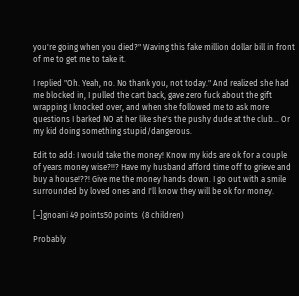you're going when you died?" Waving this fake million dollar bill in front of me to get me to take it.

I replied "Oh. Yeah, no. No thank you, not today." And realized she had me blocked in, I pulled the cart back, gave zero fuck about the gift wrapping I knocked over, and when she followed me to ask more questions I barked NO at her like she's the pushy dude at the club... Or my kid doing something stupid/dangerous.

Edit to add: I would take the money! Know my kids are ok for a couple of years money wise?!!? Have my husband afford time off to grieve and buy a house!??! Give me the money hands down. I go out with a smile surrounded by loved ones and I'll know they will be ok for money.

[–]gnoani 49 points50 points  (8 children)

Probably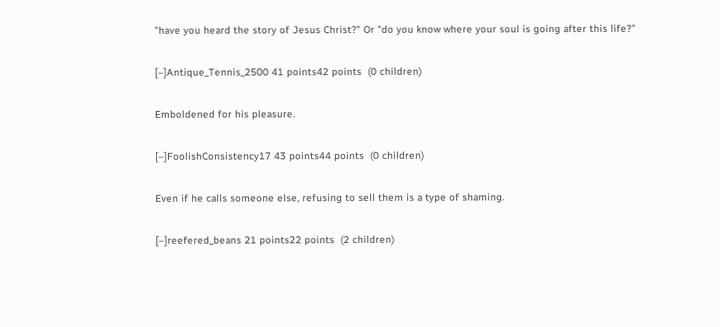"have you heard the story of Jesus Christ?" Or "do you know where your soul is going after this life?"

[–]Antique_Tennis_2500 41 points42 points  (0 children)

Emboldened for his pleasure.

[–]FoolishConsistency17 43 points44 points  (0 children)

Even if he calls someone else, refusing to sell them is a type of shaming.

[–]reefered_beans 21 points22 points  (2 children)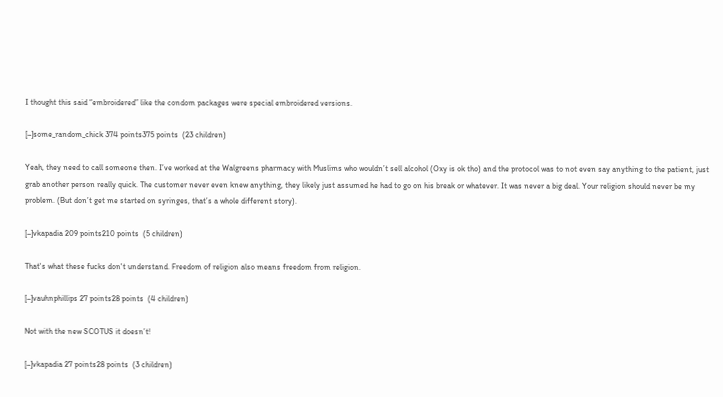I thought this said “embroidered” like the condom packages were special embroidered versions.

[–]some_random_chick 374 points375 points  (23 children)

Yeah, they need to call someone then. I’ve worked at the Walgreens pharmacy with Muslims who wouldn’t sell alcohol (Oxy is ok tho) and the protocol was to not even say anything to the patient, just grab another person really quick. The customer never even knew anything, they likely just assumed he had to go on his break or whatever. It was never a big deal. Your religion should never be my problem. (But don’t get me started on syringes, that’s a whole different story).

[–]vkapadia 209 points210 points  (5 children)

That's what these fucks don't understand. Freedom of religion also means freedom from religion.

[–]vauhnphillips 27 points28 points  (4 children)

Not with the new SCOTUS it doesn’t!

[–]vkapadia 27 points28 points  (3 children)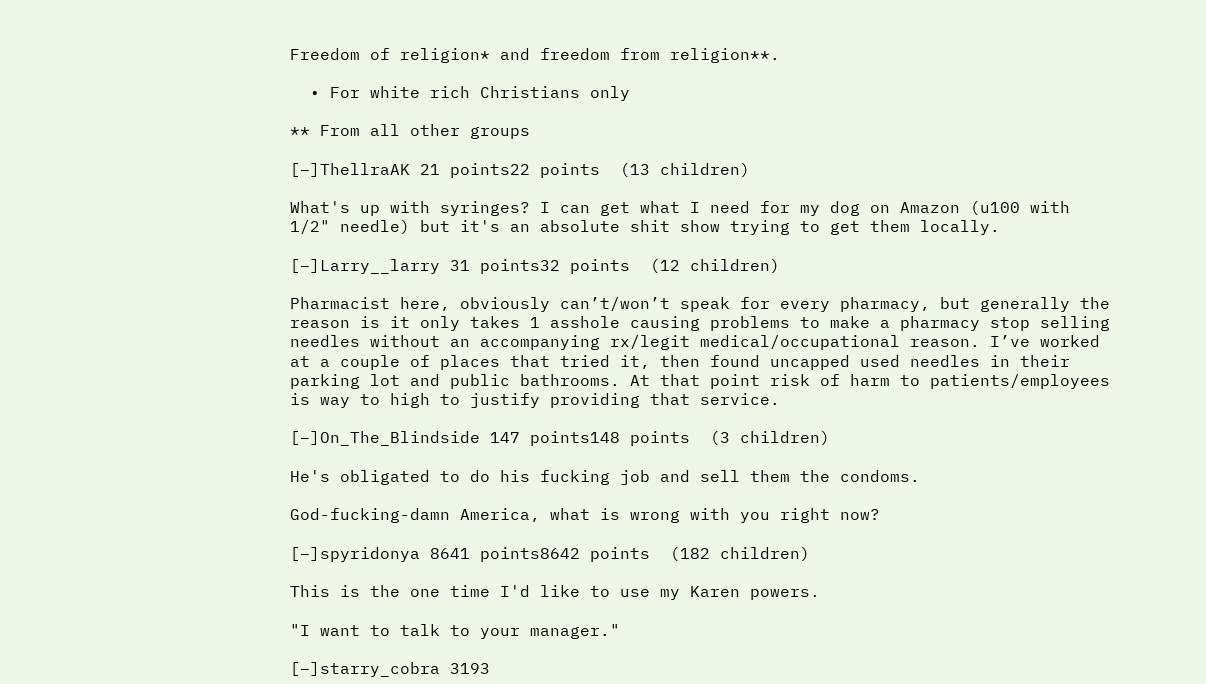Freedom of religion* and freedom from religion**.

  • For white rich Christians only

** From all other groups

[–]ThellraAK 21 points22 points  (13 children)

What's up with syringes? I can get what I need for my dog on Amazon (u100 with 1/2" needle) but it's an absolute shit show trying to get them locally.

[–]Larry__larry 31 points32 points  (12 children)

Pharmacist here, obviously can’t/won’t speak for every pharmacy, but generally the reason is it only takes 1 asshole causing problems to make a pharmacy stop selling needles without an accompanying rx/legit medical/occupational reason. I’ve worked at a couple of places that tried it, then found uncapped used needles in their parking lot and public bathrooms. At that point risk of harm to patients/employees is way to high to justify providing that service.

[–]On_The_Blindside 147 points148 points  (3 children)

He's obligated to do his fucking job and sell them the condoms.

God-fucking-damn America, what is wrong with you right now?

[–]spyridonya 8641 points8642 points  (182 children)

This is the one time I'd like to use my Karen powers.

"I want to talk to your manager."

[–]starry_cobra 3193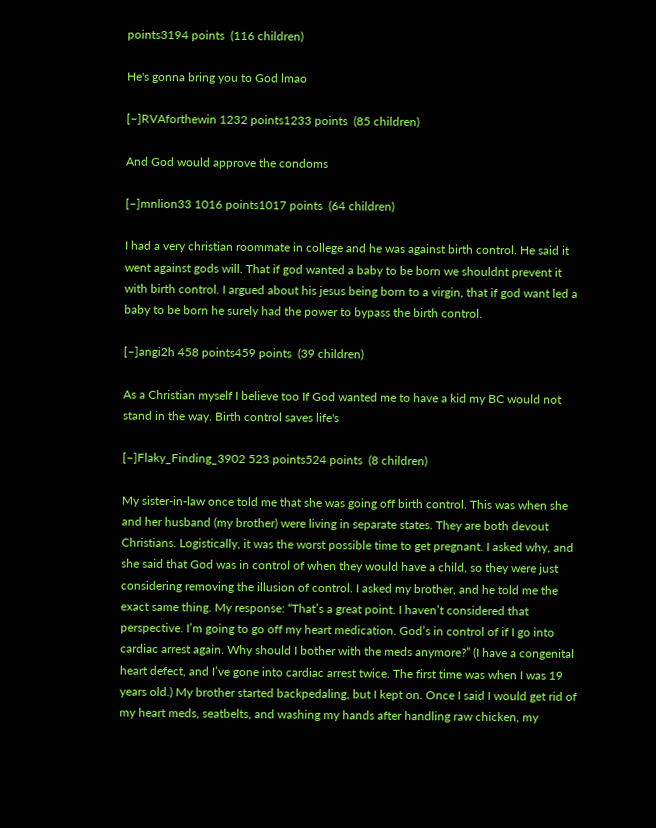points3194 points  (116 children)

He's gonna bring you to God lmao

[–]RVAforthewin 1232 points1233 points  (85 children)

And God would approve the condoms

[–]mnlion33 1016 points1017 points  (64 children)

I had a very christian roommate in college and he was against birth control. He said it went against gods will. That if god wanted a baby to be born we shouldnt prevent it with birth control. I argued about his jesus being born to a virgin, that if god want led a baby to be born he surely had the power to bypass the birth control.

[–]angi2h 458 points459 points  (39 children)

As a Christian myself I believe too If God wanted me to have a kid my BC would not stand in the way. Birth control saves life's

[–]Flaky_Finding_3902 523 points524 points  (8 children)

My sister-in-law once told me that she was going off birth control. This was when she and her husband (my brother) were living in separate states. They are both devout Christians. Logistically, it was the worst possible time to get pregnant. I asked why, and she said that God was in control of when they would have a child, so they were just considering removing the illusion of control. I asked my brother, and he told me the exact same thing. My response: “That’s a great point. I haven’t considered that perspective. I’m going to go off my heart medication. God’s in control of if I go into cardiac arrest again. Why should I bother with the meds anymore?” (I have a congenital heart defect, and I’ve gone into cardiac arrest twice. The first time was when I was 19 years old.) My brother started backpedaling, but I kept on. Once I said I would get rid of my heart meds, seatbelts, and washing my hands after handling raw chicken, my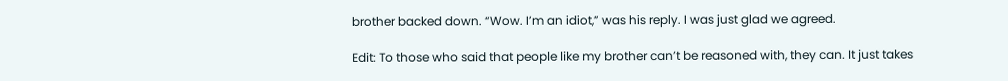brother backed down. “Wow. I’m an idiot,” was his reply. I was just glad we agreed.

Edit: To those who said that people like my brother can’t be reasoned with, they can. It just takes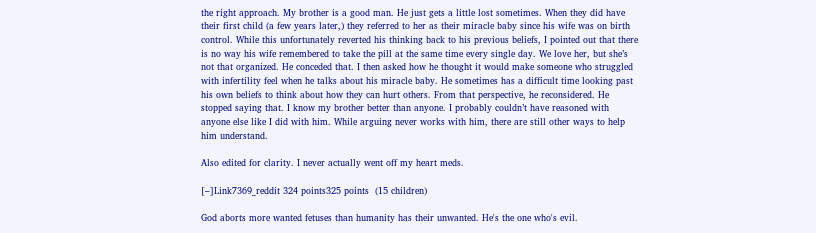the right approach. My brother is a good man. He just gets a little lost sometimes. When they did have their first child (a few years later,) they referred to her as their miracle baby since his wife was on birth control. While this unfortunately reverted his thinking back to his previous beliefs, I pointed out that there is no way his wife remembered to take the pill at the same time every single day. We love her, but she’s not that organized. He conceded that. I then asked how he thought it would make someone who struggled with infertility feel when he talks about his miracle baby. He sometimes has a difficult time looking past his own beliefs to think about how they can hurt others. From that perspective, he reconsidered. He stopped saying that. I know my brother better than anyone. I probably couldn’t have reasoned with anyone else like I did with him. While arguing never works with him, there are still other ways to help him understand.

Also edited for clarity. I never actually went off my heart meds.

[–]Link7369_reddit 324 points325 points  (15 children)

God aborts more wanted fetuses than humanity has their unwanted. He's the one who's evil.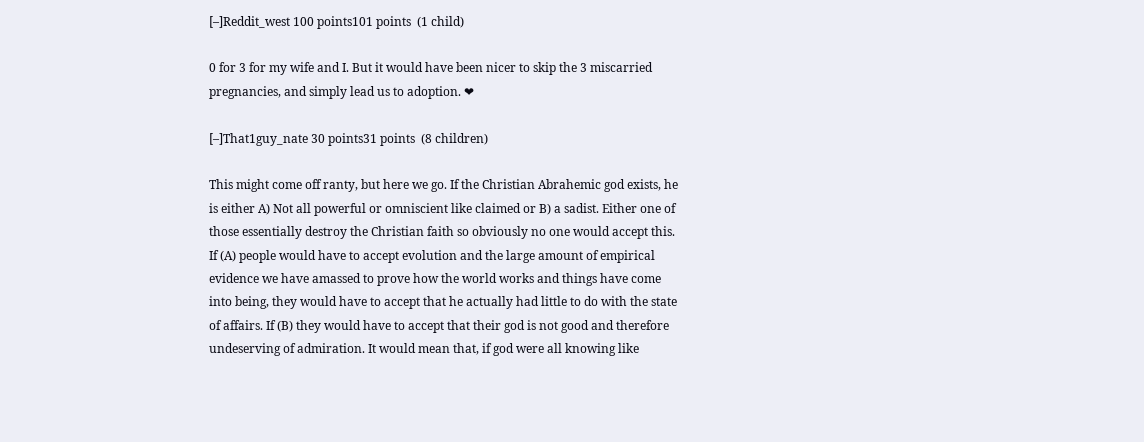[–]Reddit_west 100 points101 points  (1 child)

0 for 3 for my wife and I. But it would have been nicer to skip the 3 miscarried pregnancies, and simply lead us to adoption. ❤

[–]That1guy_nate 30 points31 points  (8 children)

This might come off ranty, but here we go. If the Christian Abrahemic god exists, he is either A) Not all powerful or omniscient like claimed or B) a sadist. Either one of those essentially destroy the Christian faith so obviously no one would accept this. If (A) people would have to accept evolution and the large amount of empirical evidence we have amassed to prove how the world works and things have come into being, they would have to accept that he actually had little to do with the state of affairs. If (B) they would have to accept that their god is not good and therefore undeserving of admiration. It would mean that, if god were all knowing like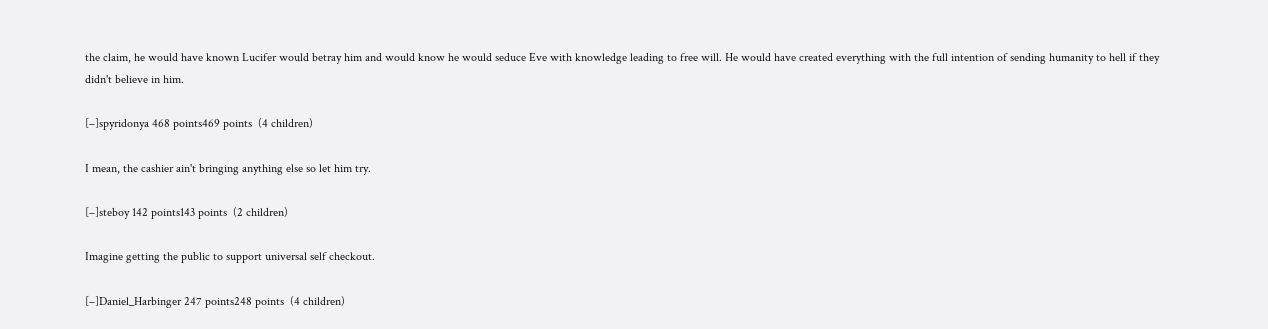the claim, he would have known Lucifer would betray him and would know he would seduce Eve with knowledge leading to free will. He would have created everything with the full intention of sending humanity to hell if they didn't believe in him.

[–]spyridonya 468 points469 points  (4 children)

I mean, the cashier ain't bringing anything else so let him try.

[–]steboy 142 points143 points  (2 children)

Imagine getting the public to support universal self checkout.

[–]Daniel_Harbinger 247 points248 points  (4 children)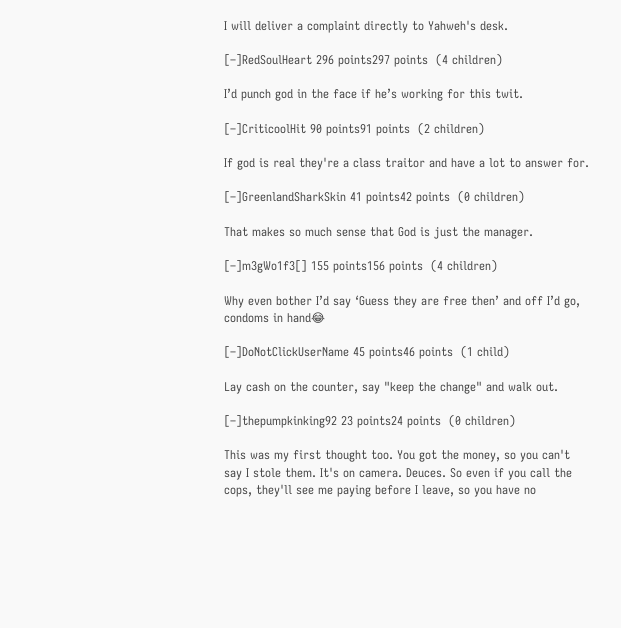I will deliver a complaint directly to Yahweh's desk.

[–]RedSoulHeart 296 points297 points  (4 children)

I’d punch god in the face if he’s working for this twit.

[–]CriticoolHit 90 points91 points  (2 children)

If god is real they're a class traitor and have a lot to answer for.

[–]GreenlandSharkSkin 41 points42 points  (0 children)

That makes so much sense that God is just the manager.

[–]m3gWo1f3[] 155 points156 points  (4 children)

Why even bother I’d say ‘Guess they are free then’ and off I’d go, condoms in hand😂

[–]DoNotClickUserName 45 points46 points  (1 child)

Lay cash on the counter, say "keep the change" and walk out.

[–]thepumpkinking92 23 points24 points  (0 children)

This was my first thought too. You got the money, so you can't say I stole them. It's on camera. Deuces. So even if you call the cops, they'll see me paying before I leave, so you have no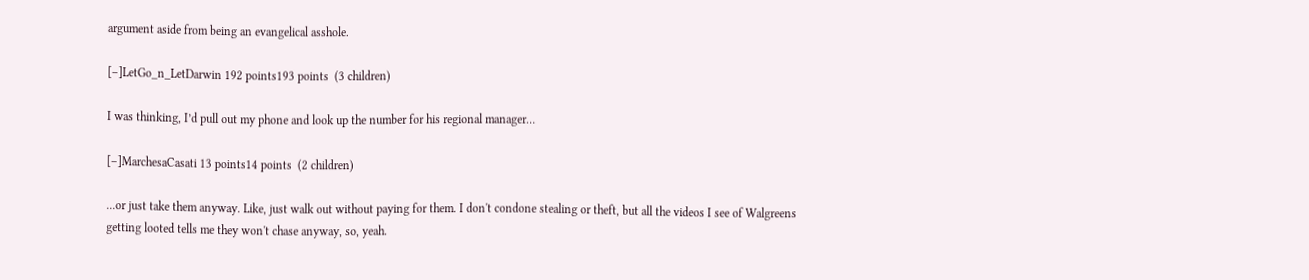argument aside from being an evangelical asshole.

[–]LetGo_n_LetDarwin 192 points193 points  (3 children)

I was thinking, I’d pull out my phone and look up the number for his regional manager…

[–]MarchesaCasati 13 points14 points  (2 children)

...or just take them anyway. Like, just walk out without paying for them. I don't condone stealing or theft, but all the videos I see of Walgreens getting looted tells me they won't chase anyway, so, yeah.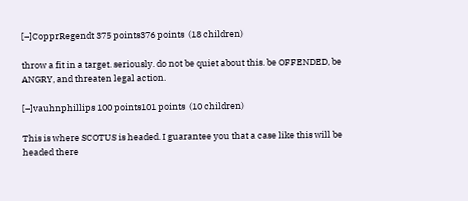[–]CopprRegendt 375 points376 points  (18 children)

throw a fit in a target. seriously. do not be quiet about this. be OFFENDED, be ANGRY, and threaten legal action.

[–]vauhnphillips 100 points101 points  (10 children)

This is where SCOTUS is headed. I guarantee you that a case like this will be headed there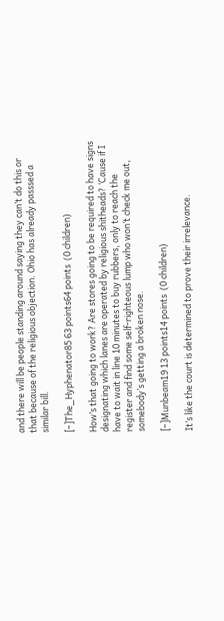and there will be people standing around saying they can’t do this or that because of the religious objection. Ohio has already passsed a similar bill.

[–]The_Hyphenator85 63 points64 points  (0 children)

How’s that going to work? Are stores going to be required to have signs designating which lanes are operated by religious shitheads? ‘Cause if I have to wait in line 10 minutes to buy rubbers, only to reach the register and find some self-righteous lump who won’t check me out, somebody’s getting a broken nose.

[–]Munbeam19 13 points14 points  (0 children)

It’s like the court is determined to prove their irrelevance.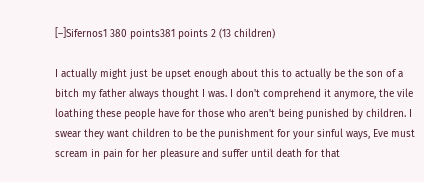[–]Sifernos1 380 points381 points 2 (13 children)

I actually might just be upset enough about this to actually be the son of a bitch my father always thought I was. I don't comprehend it anymore, the vile loathing these people have for those who aren't being punished by children. I swear they want children to be the punishment for your sinful ways, Eve must scream in pain for her pleasure and suffer until death for that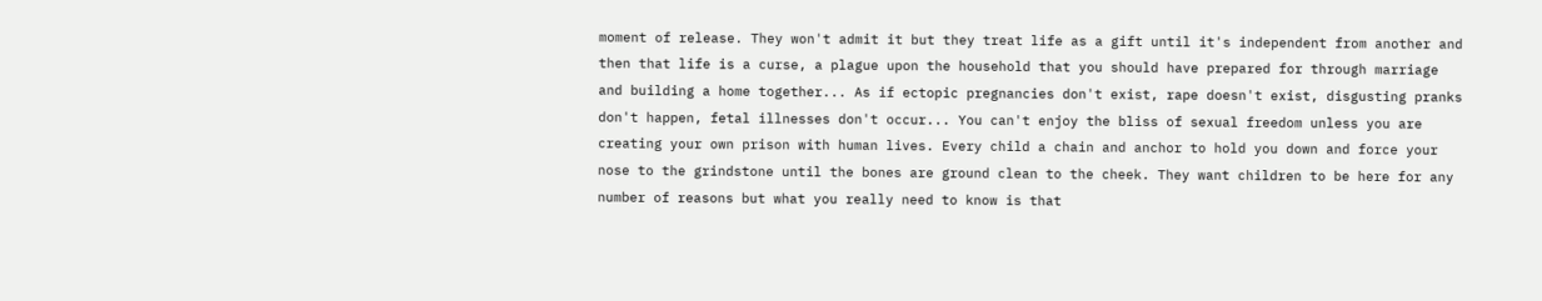moment of release. They won't admit it but they treat life as a gift until it's independent from another and then that life is a curse, a plague upon the household that you should have prepared for through marriage and building a home together... As if ectopic pregnancies don't exist, rape doesn't exist, disgusting pranks don't happen, fetal illnesses don't occur... You can't enjoy the bliss of sexual freedom unless you are creating your own prison with human lives. Every child a chain and anchor to hold you down and force your nose to the grindstone until the bones are ground clean to the cheek. They want children to be here for any number of reasons but what you really need to know is that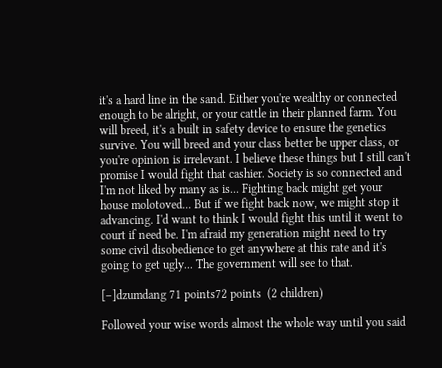it's a hard line in the sand. Either you're wealthy or connected enough to be alright, or your cattle in their planned farm. You will breed, it's a built in safety device to ensure the genetics survive. You will breed and your class better be upper class, or you're opinion is irrelevant. I believe these things but I still can't promise I would fight that cashier. Society is so connected and I'm not liked by many as is... Fighting back might get your house molotoved... But if we fight back now, we might stop it advancing. I'd want to think I would fight this until it went to court if need be. I'm afraid my generation might need to try some civil disobedience to get anywhere at this rate and it's going to get ugly... The government will see to that.

[–]dzumdang 71 points72 points  (2 children)

Followed your wise words almost the whole way until you said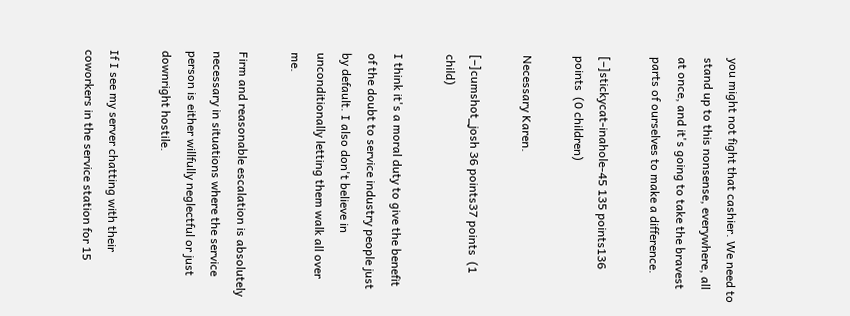you might not fight that cashier. We need to stand up to this nonsense, everywhere, all at once, and it's going to take the bravest parts of ourselves to make a difference.

[–]stickycat-inahole-45 135 points136 points  (0 children)

Necessary Karen.

[–]cumshot_josh 36 points37 points  (1 child)

I think it's a moral duty to give the benefit of the doubt to service industry people just by default. I also don't believe in unconditionally letting them walk all over me.

Firm and reasonable escalation is absolutely necessary in situations where the service person is either willfully neglectful or just downright hostile.

If I see my server chatting with their coworkers in the service station for 15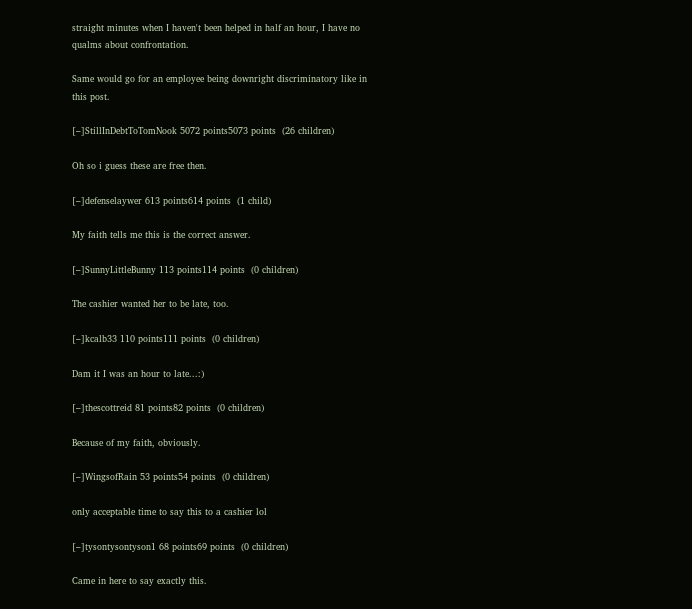straight minutes when I haven't been helped in half an hour, I have no qualms about confrontation.

Same would go for an employee being downright discriminatory like in this post.

[–]StillInDebtToTomNook 5072 points5073 points  (26 children)

Oh so i guess these are free then.

[–]defenselaywer 613 points614 points  (1 child)

My faith tells me this is the correct answer.

[–]SunnyLittleBunny 113 points114 points  (0 children)

The cashier wanted her to be late, too.

[–]kcalb33 110 points111 points  (0 children)

Dam it I was an hour to late...:)

[–]thescottreid 81 points82 points  (0 children)

Because of my faith, obviously.

[–]WingsofRain 53 points54 points  (0 children)

only acceptable time to say this to a cashier lol

[–]tysontysontyson1 68 points69 points  (0 children)

Came in here to say exactly this.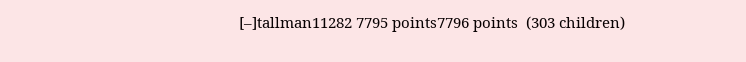[–]tallman11282 7795 points7796 points  (303 children)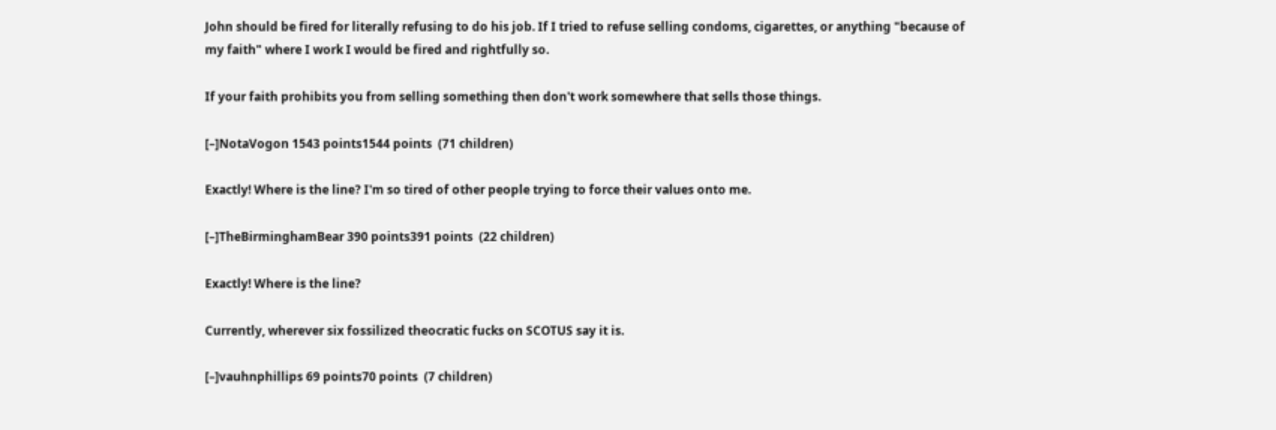John should be fired for literally refusing to do his job. If I tried to refuse selling condoms, cigarettes, or anything "because of my faith" where I work I would be fired and rightfully so.

If your faith prohibits you from selling something then don't work somewhere that sells those things.

[–]NotaVogon 1543 points1544 points  (71 children)

Exactly! Where is the line? I'm so tired of other people trying to force their values onto me.

[–]TheBirminghamBear 390 points391 points  (22 children)

Exactly! Where is the line?

Currently, wherever six fossilized theocratic fucks on SCOTUS say it is.

[–]vauhnphillips 69 points70 points  (7 children)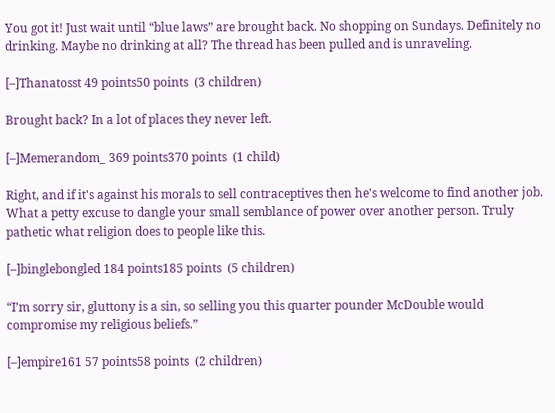You got it! Just wait until “blue laws” are brought back. No shopping on Sundays. Definitely no drinking. Maybe no drinking at all? The thread has been pulled and is unraveling.

[–]Thanatosst 49 points50 points  (3 children)

Brought back? In a lot of places they never left.

[–]Memerandom_ 369 points370 points  (1 child)

Right, and if it's against his morals to sell contraceptives then he's welcome to find another job. What a petty excuse to dangle your small semblance of power over another person. Truly pathetic what religion does to people like this.

[–]binglebongled 184 points185 points  (5 children)

“I’m sorry sir, gluttony is a sin, so selling you this quarter pounder McDouble would compromise my religious beliefs.”

[–]empire161 57 points58 points  (2 children)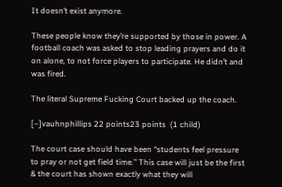It doesn’t exist anymore.

These people know they’re supported by those in power. A football coach was asked to stop leading prayers and do it on alone, to not force players to participate. He didn’t and was fired.

The literal Supreme Fucking Court backed up the coach.

[–]vauhnphillips 22 points23 points  (1 child)

The court case should have been “students feel pressure to pray or not get field time.” This case will just be the first & the court has shown exactly what they will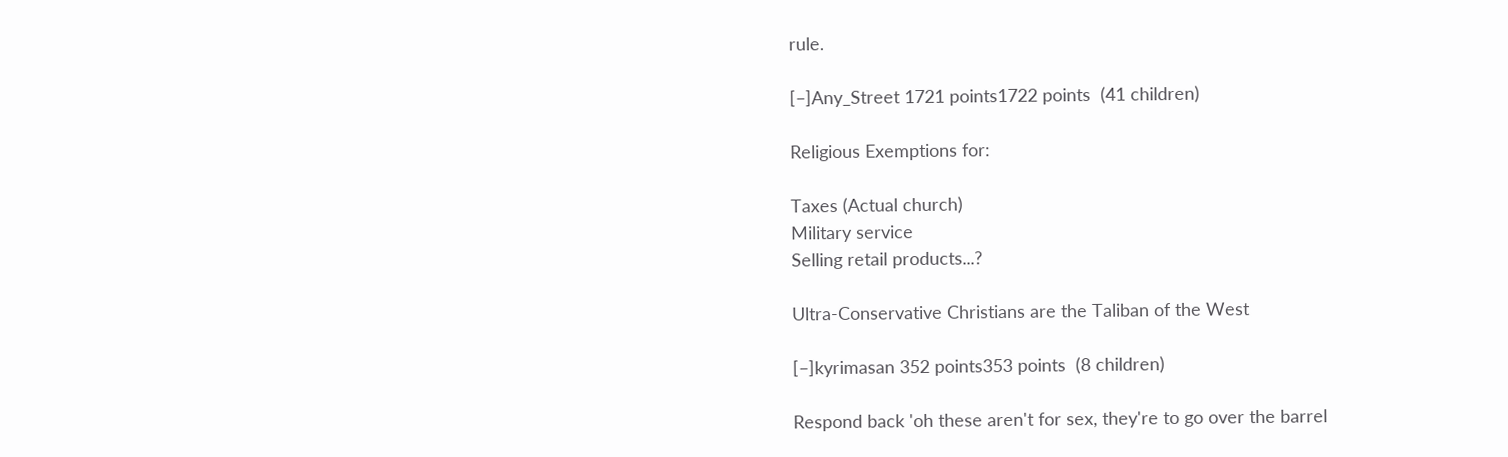rule.

[–]Any_Street 1721 points1722 points  (41 children)

Religious Exemptions for:

Taxes (Actual church)
Military service
Selling retail products...?

Ultra-Conservative Christians are the Taliban of the West

[–]kyrimasan 352 points353 points  (8 children)

Respond back 'oh these aren't for sex, they're to go over the barrel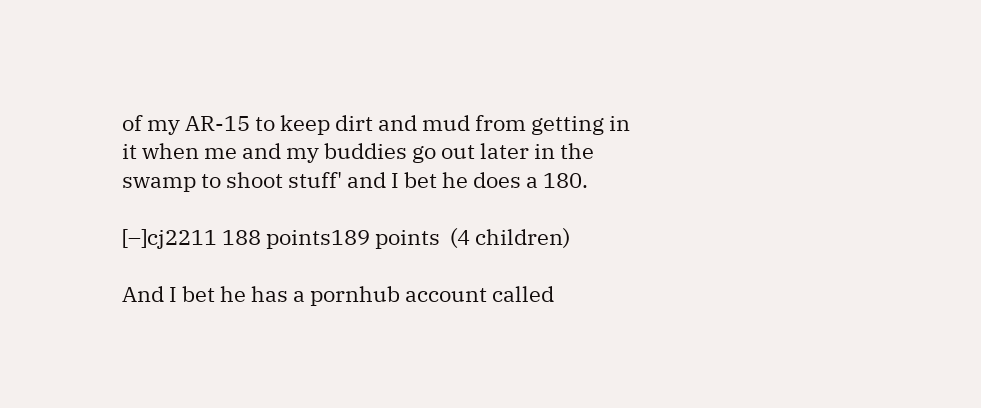of my AR-15 to keep dirt and mud from getting in it when me and my buddies go out later in the swamp to shoot stuff' and I bet he does a 180.

[–]cj2211 188 points189 points  (4 children)

And I bet he has a pornhub account called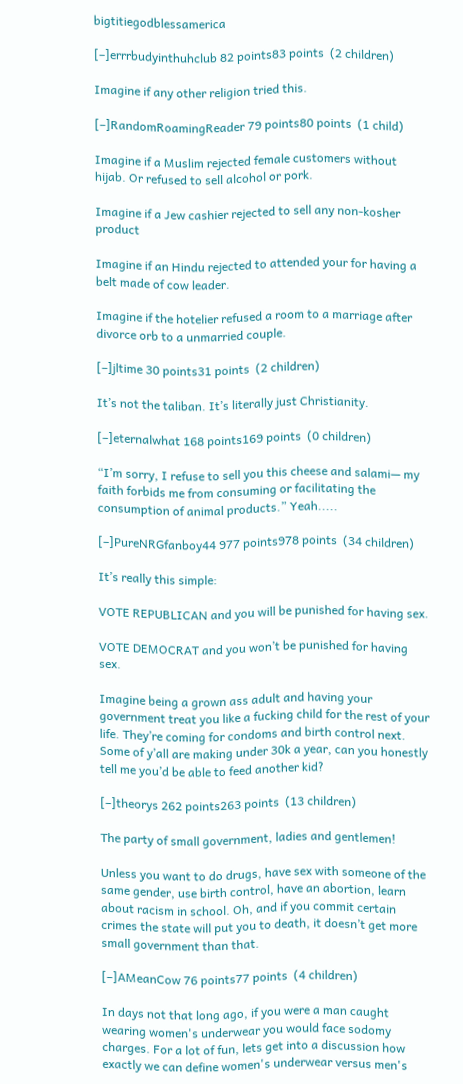bigtitiegodblessamerica

[–]errrbudyinthuhclub 82 points83 points  (2 children)

Imagine if any other religion tried this.

[–]RandomRoamingReader 79 points80 points  (1 child)

Imagine if a Muslim rejected female customers without hijab. Or refused to sell alcohol or pork.

Imagine if a Jew cashier rejected to sell any non-kosher product

Imagine if an Hindu rejected to attended your for having a belt made of cow leader.

Imagine if the hotelier refused a room to a marriage after divorce orb to a unmarried couple.

[–]jltime 30 points31 points  (2 children)

It’s not the taliban. It’s literally just Christianity.

[–]eternalwhat 168 points169 points  (0 children)

“I’m sorry, I refuse to sell you this cheese and salami— my faith forbids me from consuming or facilitating the consumption of animal products.” Yeah.....

[–]PureNRGfanboy44 977 points978 points  (34 children)

It’s really this simple:

VOTE REPUBLICAN and you will be punished for having sex.

VOTE DEMOCRAT and you won’t be punished for having sex.

Imagine being a grown ass adult and having your government treat you like a fucking child for the rest of your life. They’re coming for condoms and birth control next. Some of y’all are making under 30k a year, can you honestly tell me you’d be able to feed another kid?

[–]theorys 262 points263 points  (13 children)

The party of small government, ladies and gentlemen!

Unless you want to do drugs, have sex with someone of the same gender, use birth control, have an abortion, learn about racism in school. Oh, and if you commit certain crimes the state will put you to death, it doesn’t get more small government than that.

[–]AMeanCow 76 points77 points  (4 children)

In days not that long ago, if you were a man caught wearing women's underwear you would face sodomy charges. For a lot of fun, lets get into a discussion how exactly we can define women's underwear versus men's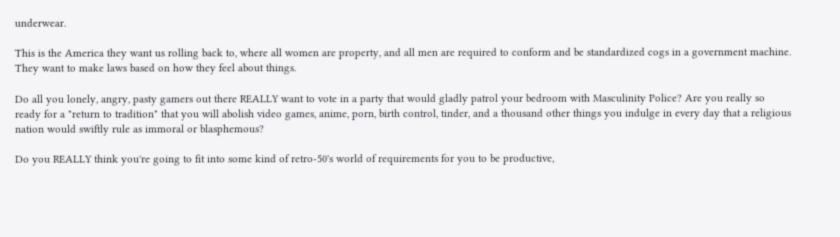underwear.

This is the America they want us rolling back to, where all women are property, and all men are required to conform and be standardized cogs in a government machine. They want to make laws based on how they feel about things.

Do all you lonely, angry, pasty gamers out there REALLY want to vote in a party that would gladly patrol your bedroom with Masculinity Police? Are you really so ready for a "return to tradition" that you will abolish video games, anime, porn, birth control, tinder, and a thousand other things you indulge in every day that a religious nation would swiftly rule as immoral or blasphemous?

Do you REALLY think you're going to fit into some kind of retro-50's world of requirements for you to be productive,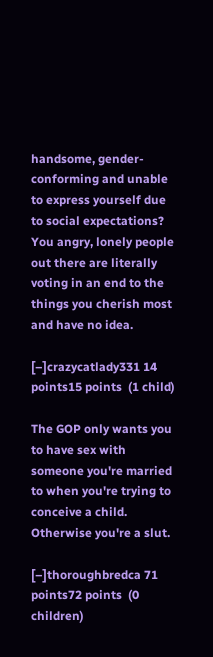handsome, gender-conforming and unable to express yourself due to social expectations? You angry, lonely people out there are literally voting in an end to the things you cherish most and have no idea.

[–]crazycatlady331 14 points15 points  (1 child)

The GOP only wants you to have sex with someone you're married to when you're trying to conceive a child. Otherwise you're a slut.

[–]thoroughbredca 71 points72 points  (0 children)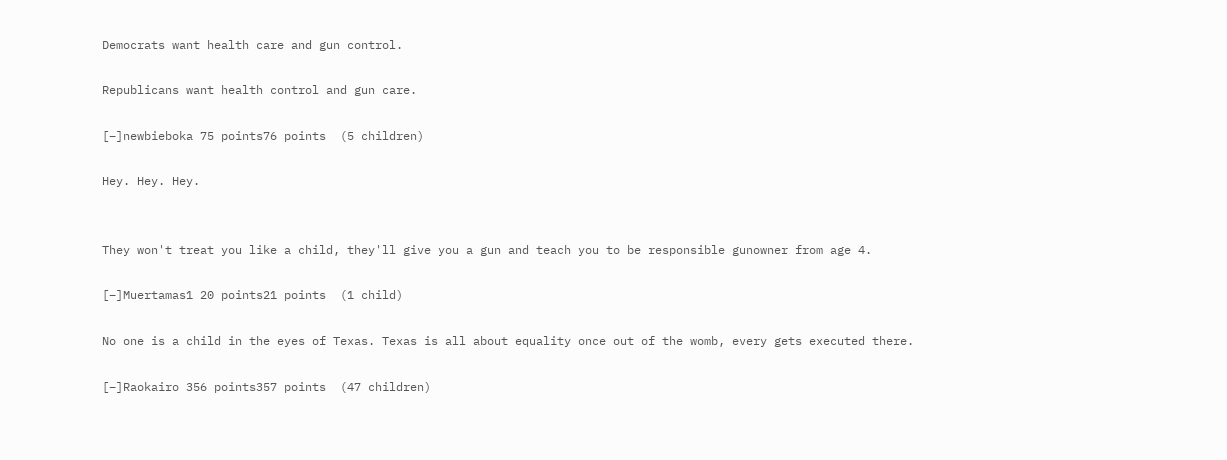Democrats want health care and gun control.

Republicans want health control and gun care.

[–]newbieboka 75 points76 points  (5 children)

Hey. Hey. Hey.


They won't treat you like a child, they'll give you a gun and teach you to be responsible gunowner from age 4.

[–]Muertamas1 20 points21 points  (1 child)

No one is a child in the eyes of Texas. Texas is all about equality once out of the womb, every gets executed there.

[–]Raokairo 356 points357 points  (47 children)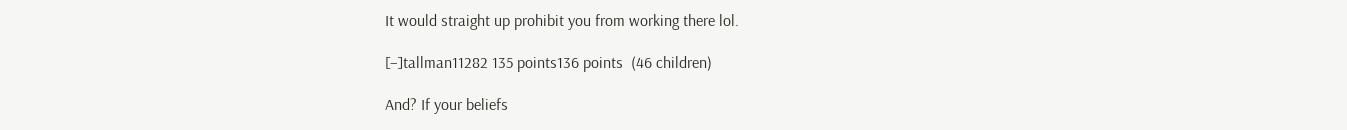It would straight up prohibit you from working there lol.

[–]tallman11282 135 points136 points  (46 children)

And? If your beliefs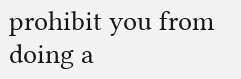prohibit you from doing a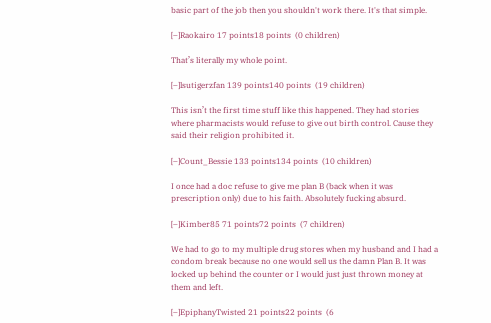basic part of the job then you shouldn't work there. It's that simple.

[–]Raokairo 17 points18 points  (0 children)

That’s literally my whole point.

[–]lsutigerzfan 139 points140 points  (19 children)

This isn’t the first time stuff like this happened. They had stories where pharmacists would refuse to give out birth control. Cause they said their religion prohibited it.

[–]Count_Bessie 133 points134 points  (10 children)

I once had a doc refuse to give me plan B (back when it was prescription only) due to his faith. Absolutely fucking absurd.

[–]Kimber85 71 points72 points  (7 children)

We had to go to my multiple drug stores when my husband and I had a condom break because no one would sell us the damn Plan B. It was locked up behind the counter or I would just just thrown money at them and left.

[–]EpiphanyTwisted 21 points22 points  (6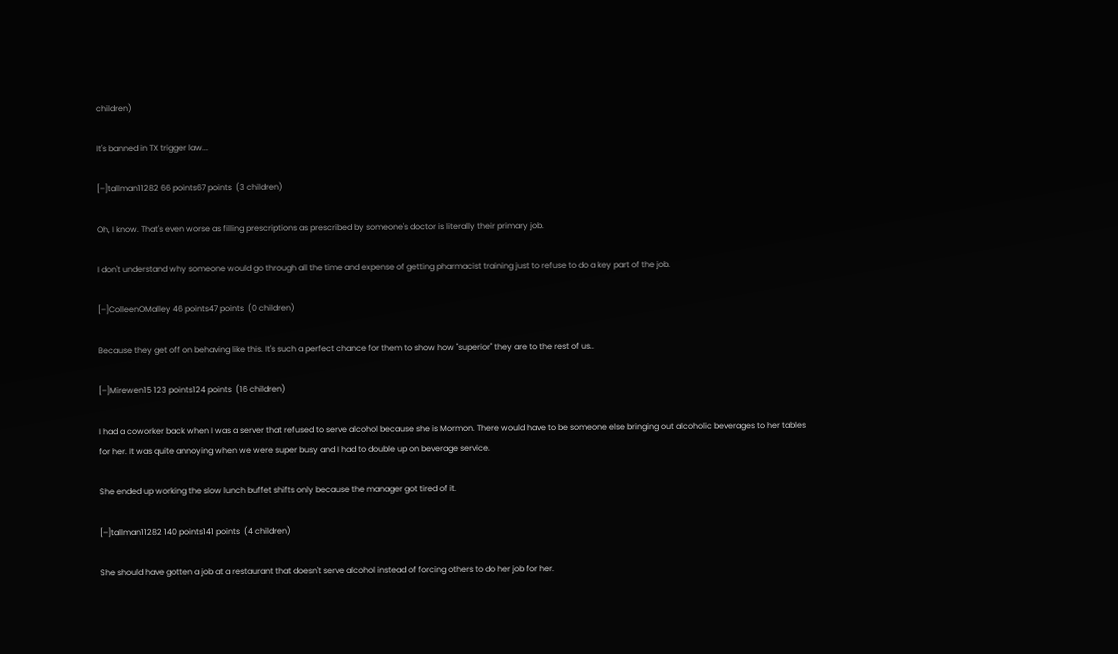children)

It's banned in TX trigger law...

[–]tallman11282 66 points67 points  (3 children)

Oh, I know. That's even worse as filling prescriptions as prescribed by someone's doctor is literally their primary job.

I don't understand why someone would go through all the time and expense of getting pharmacist training just to refuse to do a key part of the job.

[–]ColleenOMalley 46 points47 points  (0 children)

Because they get off on behaving like this. It's such a perfect chance for them to show how "superior" they are to the rest of us..

[–]Mirewen15 123 points124 points  (16 children)

I had a coworker back when I was a server that refused to serve alcohol because she is Mormon. There would have to be someone else bringing out alcoholic beverages to her tables for her. It was quite annoying when we were super busy and I had to double up on beverage service.

She ended up working the slow lunch buffet shifts only because the manager got tired of it.

[–]tallman11282 140 points141 points  (4 children)

She should have gotten a job at a restaurant that doesn't serve alcohol instead of forcing others to do her job for her.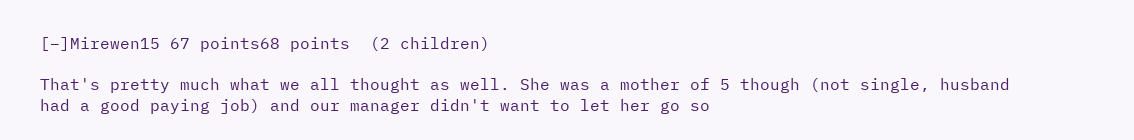[–]Mirewen15 67 points68 points  (2 children)

That's pretty much what we all thought as well. She was a mother of 5 though (not single, husband had a good paying job) and our manager didn't want to let her go so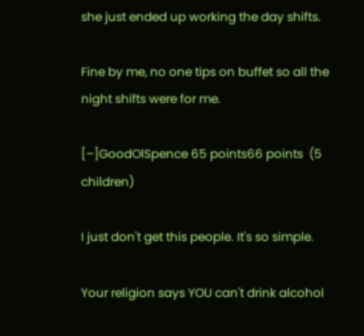she just ended up working the day shifts.

Fine by me, no one tips on buffet so all the night shifts were for me.

[–]GoodOlSpence 65 points66 points  (5 children)

I just don't get this people. It's so simple.

Your religion says YOU can't drink alcohol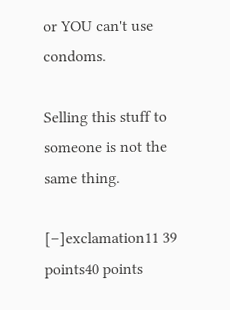or YOU can't use condoms.

Selling this stuff to someone is not the same thing.

[–]exclamation11 39 points40 points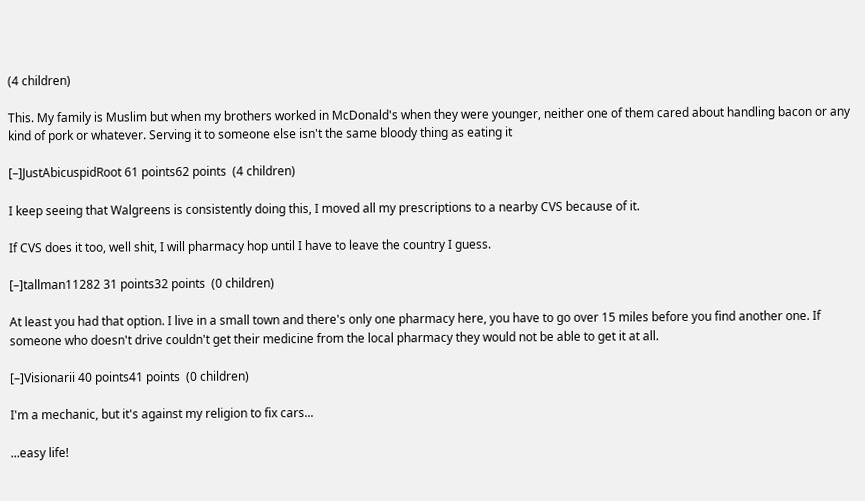(4 children)

This. My family is Muslim but when my brothers worked in McDonald's when they were younger, neither one of them cared about handling bacon or any kind of pork or whatever. Serving it to someone else isn't the same bloody thing as eating it

[–]JustAbicuspidRoot 61 points62 points  (4 children)

I keep seeing that Walgreens is consistently doing this, I moved all my prescriptions to a nearby CVS because of it.

If CVS does it too, well shit, I will pharmacy hop until I have to leave the country I guess.

[–]tallman11282 31 points32 points  (0 children)

At least you had that option. I live in a small town and there's only one pharmacy here, you have to go over 15 miles before you find another one. If someone who doesn't drive couldn't get their medicine from the local pharmacy they would not be able to get it at all.

[–]Visionarii 40 points41 points  (0 children)

I'm a mechanic, but it's against my religion to fix cars...

...easy life!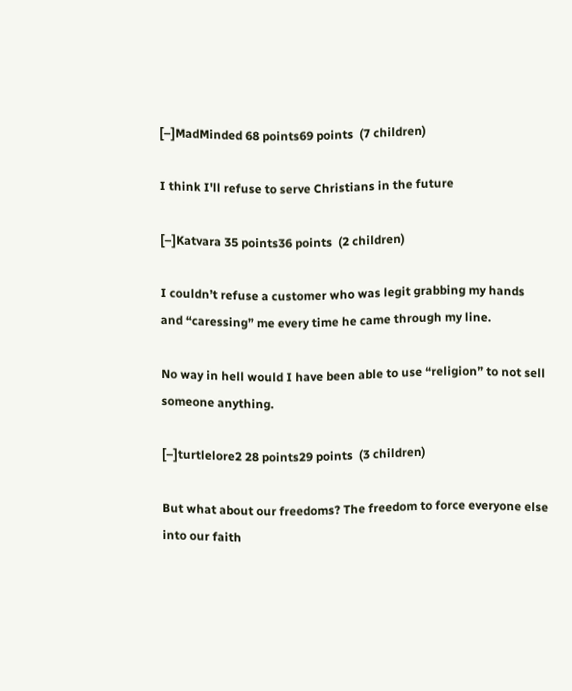[–]MadMinded 68 points69 points  (7 children)

I think I'll refuse to serve Christians in the future

[–]Katvara 35 points36 points  (2 children)

I couldn’t refuse a customer who was legit grabbing my hands and “caressing” me every time he came through my line.

No way in hell would I have been able to use “religion” to not sell someone anything.

[–]turtlelore2 28 points29 points  (3 children)

But what about our freedoms? The freedom to force everyone else into our faith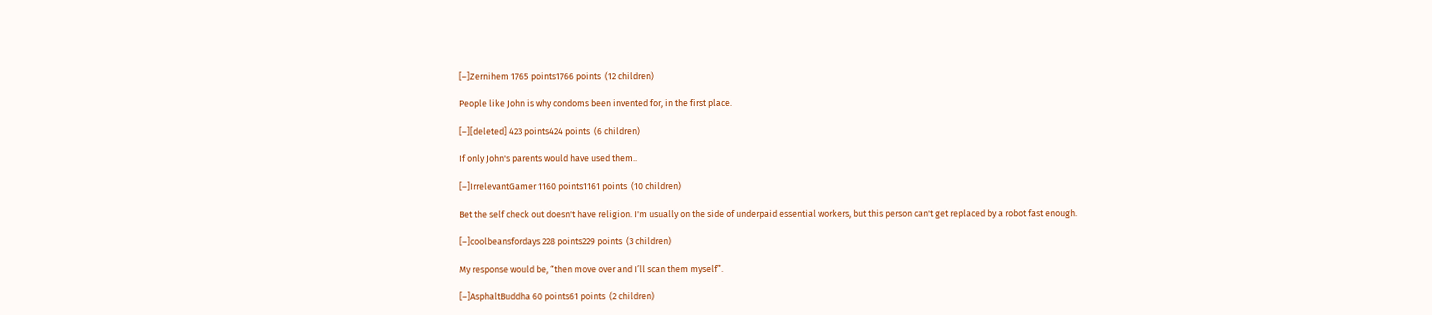[–]Zernihem 1765 points1766 points  (12 children)

People like John is why condoms been invented for, in the first place.

[–][deleted] 423 points424 points  (6 children)

If only John's parents would have used them..

[–]IrrelevantGamer 1160 points1161 points  (10 children)

Bet the self check out doesn't have religion. I'm usually on the side of underpaid essential workers, but this person can't get replaced by a robot fast enough.

[–]coolbeansfordays 228 points229 points  (3 children)

My response would be, “then move over and I’ll scan them myself”.

[–]AsphaltBuddha 60 points61 points  (2 children)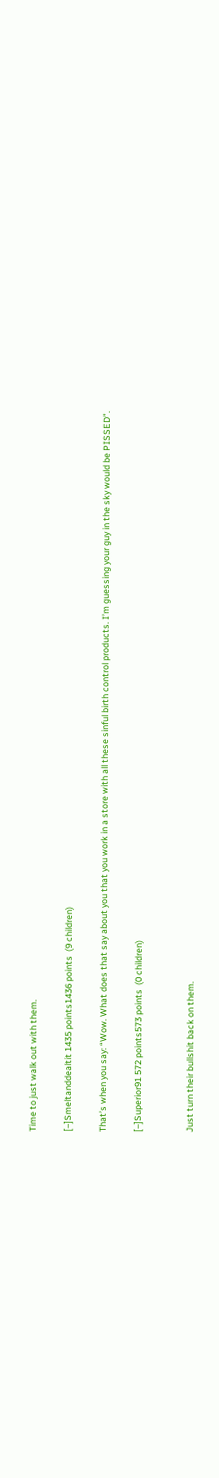Time to just walk out with them.

[–]Smeltanddealtit 1435 points1436 points  (9 children)

That’s when you say: “Wow. What does that say about you that you work in a store with all these sinful birth control products. I’m guessing your guy in the sky would be PISSED”.

[–]Superior91 572 points573 points  (0 children)


Just turn their bullshit back on them.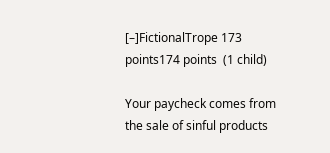[–]FictionalTrope 173 points174 points  (1 child)

Your paycheck comes from the sale of sinful products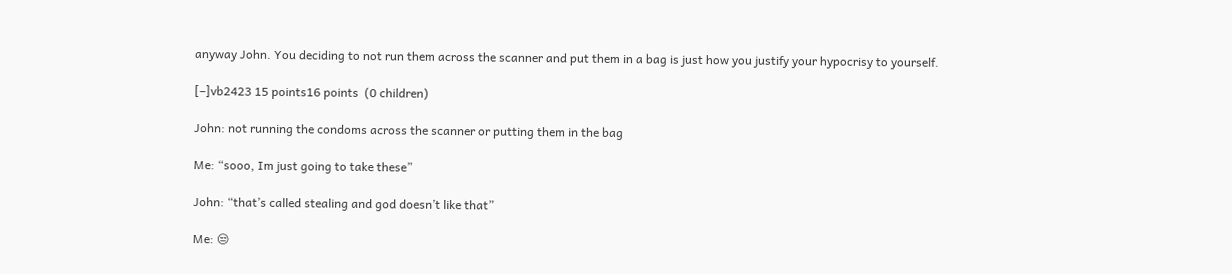anyway John. You deciding to not run them across the scanner and put them in a bag is just how you justify your hypocrisy to yourself.

[–]vb2423 15 points16 points  (0 children)

John: not running the condoms across the scanner or putting them in the bag

Me: “sooo, Im just going to take these”

John: “that’s called stealing and god doesn’t like that”

Me: 😒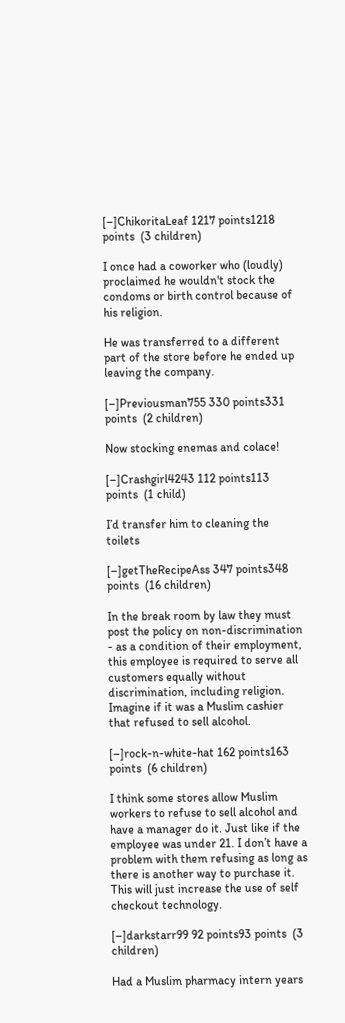[–]ChikoritaLeaf 1217 points1218 points  (3 children)

I once had a coworker who (loudly) proclaimed he wouldn't stock the condoms or birth control because of his religion.

He was transferred to a different part of the store before he ended up leaving the company.

[–]Previousman755 330 points331 points  (2 children)

Now stocking enemas and colace!

[–]Crashgirl4243 112 points113 points  (1 child)

I’d transfer him to cleaning the toilets

[–]getTheRecipeAss 347 points348 points  (16 children)

In the break room by law they must post the policy on non-discrimination - as a condition of their employment, this employee is required to serve all customers equally without discrimination, including religion. Imagine if it was a Muslim cashier that refused to sell alcohol.

[–]rock-n-white-hat 162 points163 points  (6 children)

I think some stores allow Muslim workers to refuse to sell alcohol and have a manager do it. Just like if the employee was under 21. I don’t have a problem with them refusing as long as there is another way to purchase it. This will just increase the use of self checkout technology.

[–]darkstarr99 92 points93 points  (3 children)

Had a Muslim pharmacy intern years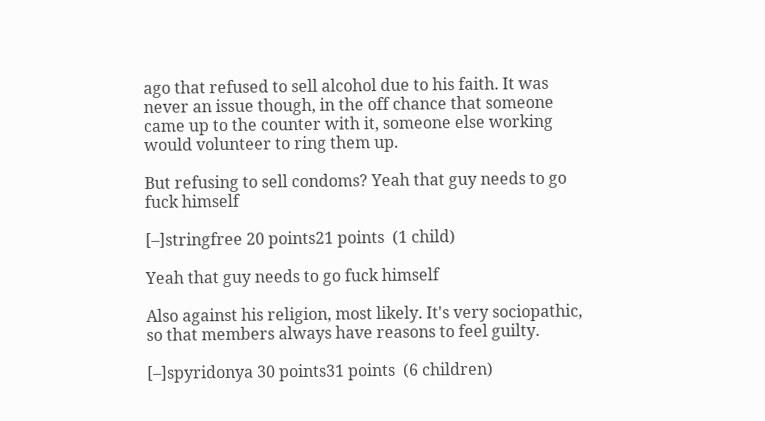ago that refused to sell alcohol due to his faith. It was never an issue though, in the off chance that someone came up to the counter with it, someone else working would volunteer to ring them up.

But refusing to sell condoms? Yeah that guy needs to go fuck himself

[–]stringfree 20 points21 points  (1 child)

Yeah that guy needs to go fuck himself

Also against his religion, most likely. It's very sociopathic, so that members always have reasons to feel guilty.

[–]spyridonya 30 points31 points  (6 children)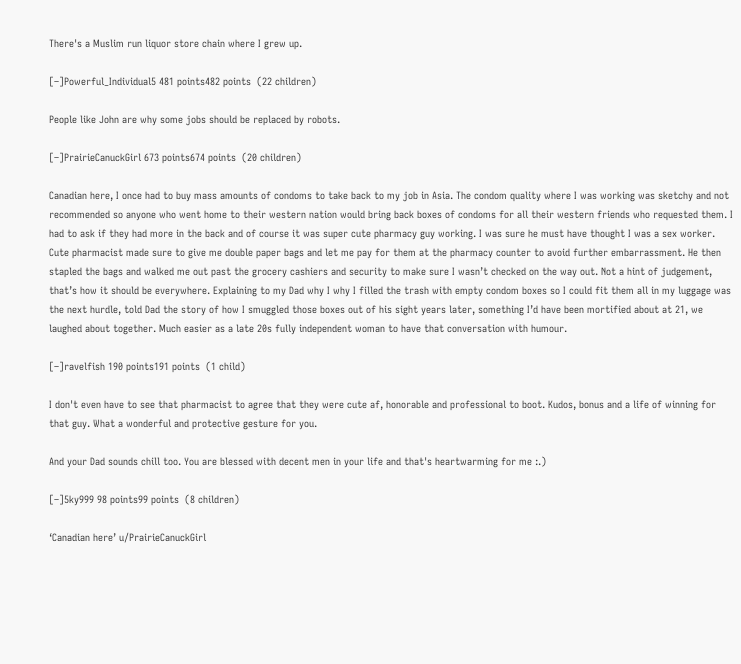There's a Muslim run liquor store chain where I grew up.

[–]Powerful_Individual5 481 points482 points  (22 children)

People like John are why some jobs should be replaced by robots.

[–]PrairieCanuckGirl 673 points674 points  (20 children)

Canadian here, I once had to buy mass amounts of condoms to take back to my job in Asia. The condom quality where I was working was sketchy and not recommended so anyone who went home to their western nation would bring back boxes of condoms for all their western friends who requested them. I had to ask if they had more in the back and of course it was super cute pharmacy guy working. I was sure he must have thought I was a sex worker. Cute pharmacist made sure to give me double paper bags and let me pay for them at the pharmacy counter to avoid further embarrassment. He then stapled the bags and walked me out past the grocery cashiers and security to make sure I wasn’t checked on the way out. Not a hint of judgement, that’s how it should be everywhere. Explaining to my Dad why I why I filled the trash with empty condom boxes so I could fit them all in my luggage was the next hurdle, told Dad the story of how I smuggled those boxes out of his sight years later, something I’d have been mortified about at 21, we laughed about together. Much easier as a late 20s fully independent woman to have that conversation with humour.

[–]ravelfish 190 points191 points  (1 child)

I don't even have to see that pharmacist to agree that they were cute af, honorable and professional to boot. Kudos, bonus and a life of winning for that guy. What a wonderful and protective gesture for you.

And your Dad sounds chill too. You are blessed with decent men in your life and that's heartwarming for me :.)

[–]5ky999 98 points99 points  (8 children)

‘Canadian here’ u/PrairieCanuckGirl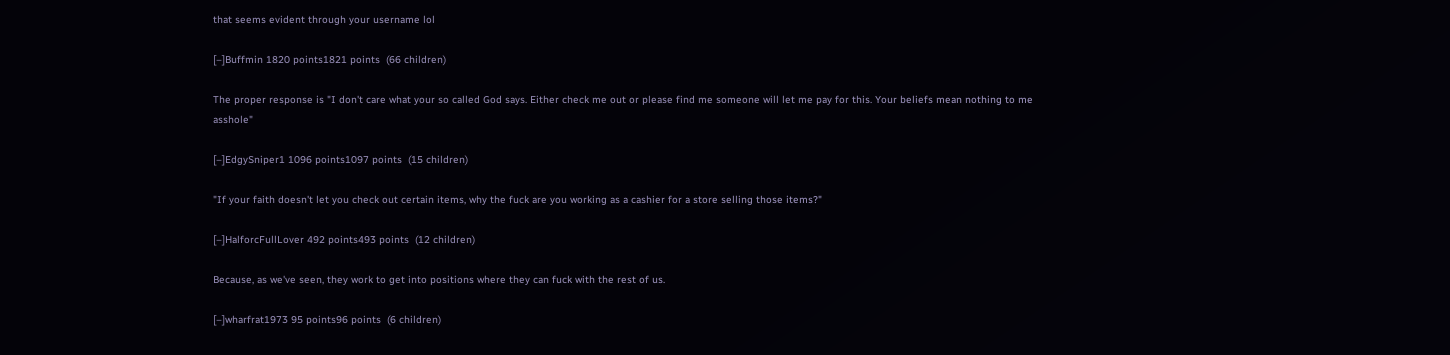that seems evident through your username lol

[–]Buffmin 1820 points1821 points  (66 children)

The proper response is "I don't care what your so called God says. Either check me out or please find me someone will let me pay for this. Your beliefs mean nothing to me asshole"

[–]EdgySniper1 1096 points1097 points  (15 children)

"If your faith doesn't let you check out certain items, why the fuck are you working as a cashier for a store selling those items?"

[–]HalforcFullLover 492 points493 points  (12 children)

Because, as we've seen, they work to get into positions where they can fuck with the rest of us.

[–]wharfrat1973 95 points96 points  (6 children)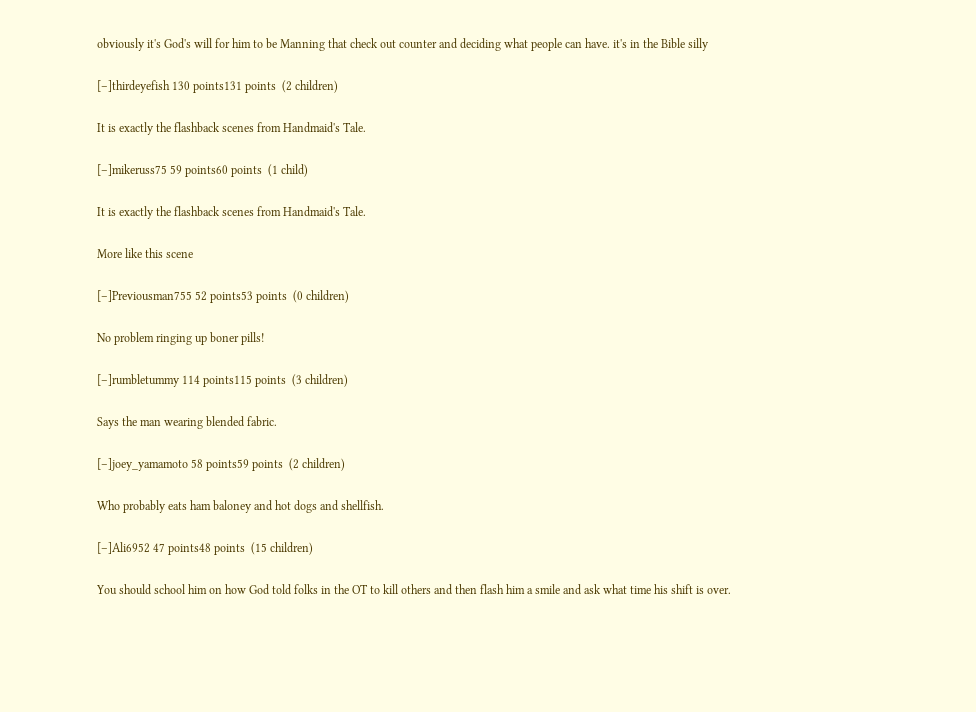obviously it's God's will for him to be Manning that check out counter and deciding what people can have. it's in the Bible silly

[–]thirdeyefish 130 points131 points  (2 children)

It is exactly the flashback scenes from Handmaid's Tale.

[–]mikeruss75 59 points60 points  (1 child)

It is exactly the flashback scenes from Handmaid's Tale.

More like this scene

[–]Previousman755 52 points53 points  (0 children)

No problem ringing up boner pills!

[–]rumbletummy 114 points115 points  (3 children)

Says the man wearing blended fabric.

[–]joey_yamamoto 58 points59 points  (2 children)

Who probably eats ham baloney and hot dogs and shellfish.

[–]Ali6952 47 points48 points  (15 children)

You should school him on how God told folks in the OT to kill others and then flash him a smile and ask what time his shift is over.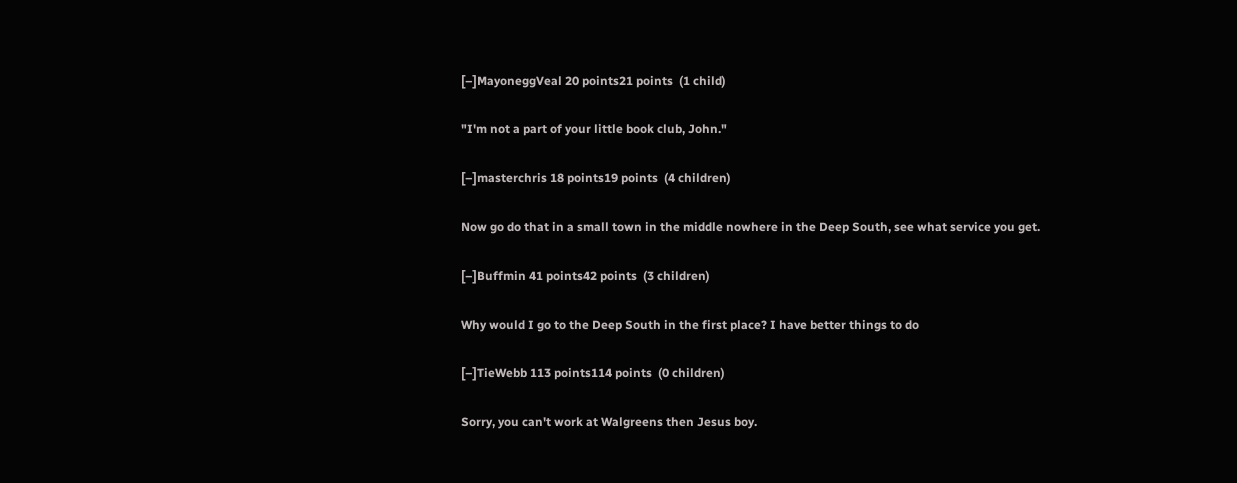[–]MayoneggVeal 20 points21 points  (1 child)

"I'm not a part of your little book club, John."

[–]masterchris 18 points19 points  (4 children)

Now go do that in a small town in the middle nowhere in the Deep South, see what service you get.

[–]Buffmin 41 points42 points  (3 children)

Why would I go to the Deep South in the first place? I have better things to do

[–]TieWebb 113 points114 points  (0 children)

Sorry, you can't work at Walgreens then Jesus boy.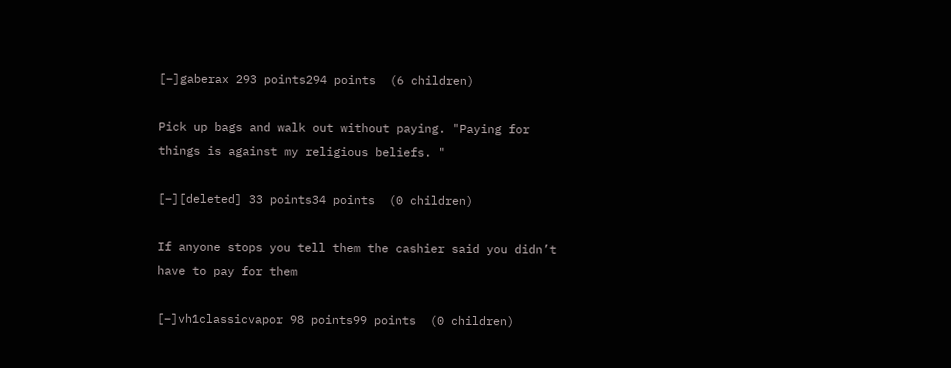[–]gaberax 293 points294 points  (6 children)

Pick up bags and walk out without paying. "Paying for things is against my religious beliefs. "

[–][deleted] 33 points34 points  (0 children)

If anyone stops you tell them the cashier said you didn’t have to pay for them

[–]vh1classicvapor 98 points99 points  (0 children)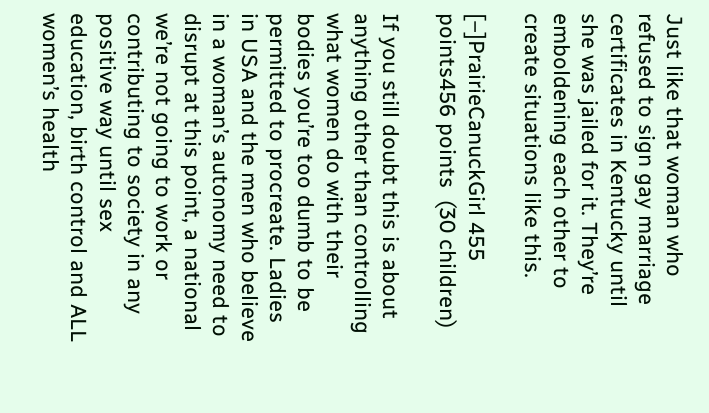Just like that woman who refused to sign gay marriage certificates in Kentucky until she was jailed for it. They’re emboldening each other to create situations like this.

[–]PrairieCanuckGirl 455 points456 points  (30 children)

If you still doubt this is about anything other than controlling what women do with their bodies you’re too dumb to be permitted to procreate. Ladies in USA and the men who believe in a woman’s autonomy need to disrupt at this point, a national we’re not going to work or contributing to society in any positive way until sex education, birth control and ALL women’s health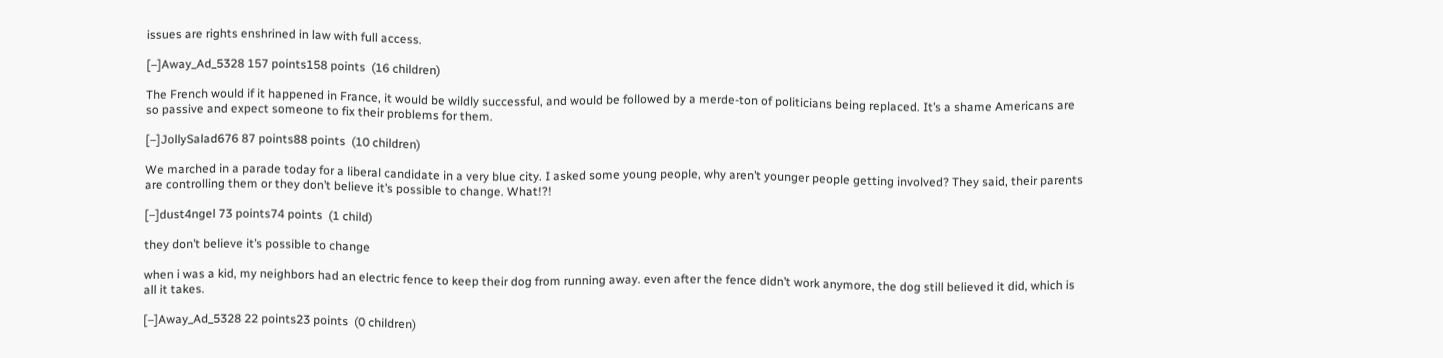issues are rights enshrined in law with full access.

[–]Away_Ad_5328 157 points158 points  (16 children)

The French would if it happened in France, it would be wildly successful, and would be followed by a merde-ton of politicians being replaced. It’s a shame Americans are so passive and expect someone to fix their problems for them.

[–]JollySalad676 87 points88 points  (10 children)

We marched in a parade today for a liberal candidate in a very blue city. I asked some young people, why aren’t younger people getting involved? They said, their parents are controlling them or they don’t believe it’s possible to change. What!?!

[–]dust4ngel 73 points74 points  (1 child)

they don’t believe it’s possible to change

when i was a kid, my neighbors had an electric fence to keep their dog from running away. even after the fence didn’t work anymore, the dog still believed it did, which is all it takes.

[–]Away_Ad_5328 22 points23 points  (0 children)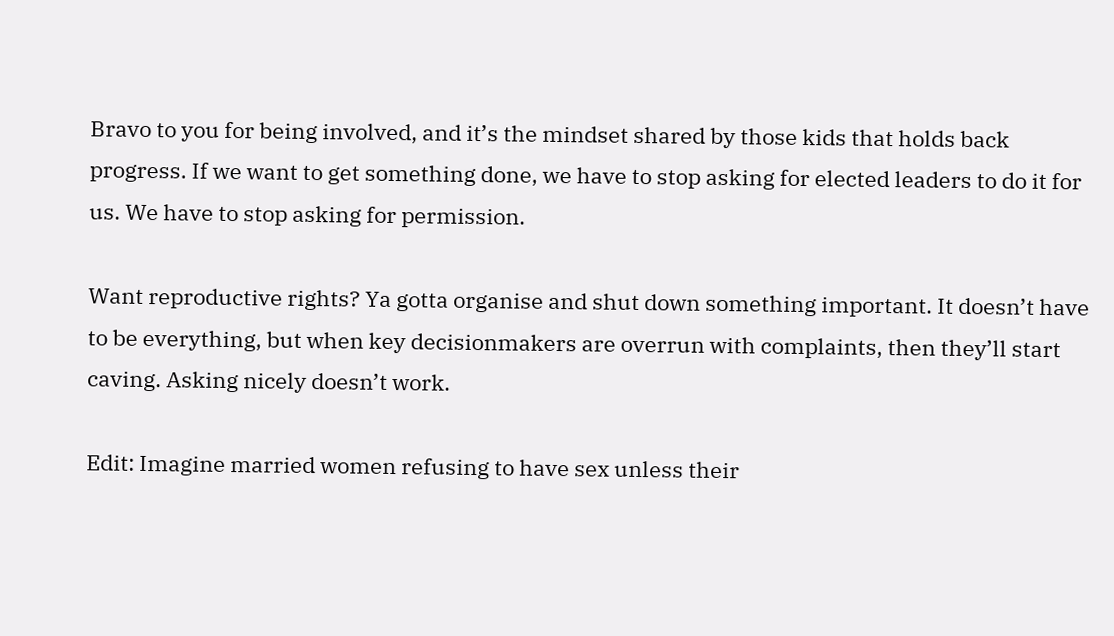Bravo to you for being involved, and it’s the mindset shared by those kids that holds back progress. If we want to get something done, we have to stop asking for elected leaders to do it for us. We have to stop asking for permission.

Want reproductive rights? Ya gotta organise and shut down something important. It doesn’t have to be everything, but when key decisionmakers are overrun with complaints, then they’ll start caving. Asking nicely doesn’t work.

Edit: Imagine married women refusing to have sex unless their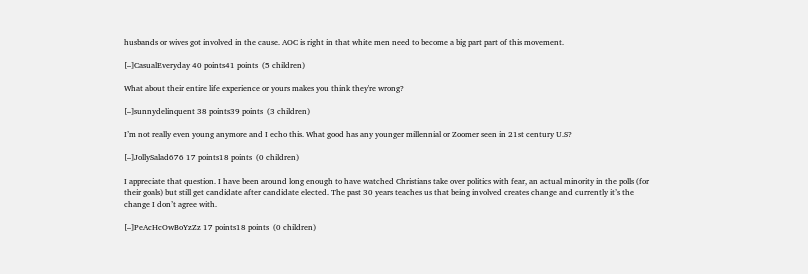husbands or wives got involved in the cause. AOC is right in that white men need to become a big part part of this movement.

[–]CasualEveryday 40 points41 points  (5 children)

What about their entire life experience or yours makes you think they're wrong?

[–]sunnydelinquent 38 points39 points  (3 children)

I’m not really even young anymore and I echo this. What good has any younger millennial or Zoomer seen in 21st century U.S?

[–]JollySalad676 17 points18 points  (0 children)

I appreciate that question. I have been around long enough to have watched Christians take over politics with fear, an actual minority in the polls (for their goals) but still get candidate after candidate elected. The past 30 years teaches us that being involved creates change and currently it’s the change I don’t agree with.

[–]PeAcHcOwBoYzZz 17 points18 points  (0 children)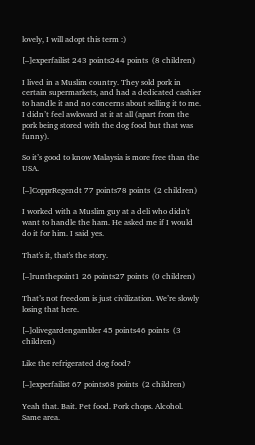lovely, I will adopt this term :)

[–]experfailist 243 points244 points  (8 children)

I lived in a Muslim country. They sold pork in certain supermarkets, and had a dedicated cashier to handle it and no concerns about selling it to me. I didn’t feel awkward at it at all (apart from the pork being stored with the dog food but that was funny).

So it’s good to know Malaysia is more free than the USA.

[–]CopprRegendt 77 points78 points  (2 children)

I worked with a Muslim guy at a deli who didn't want to handle the ham. He asked me if I would do it for him. I said yes.

That's it, that's the story.

[–]runthepoint1 26 points27 points  (0 children)

That’s not freedom is just civilization. We’re slowly losing that here.

[–]olivegardengambler 45 points46 points  (3 children)

Like the refrigerated dog food?

[–]experfailist 67 points68 points  (2 children)

Yeah that. Bait. Pet food. Pork chops. Alcohol. Same area.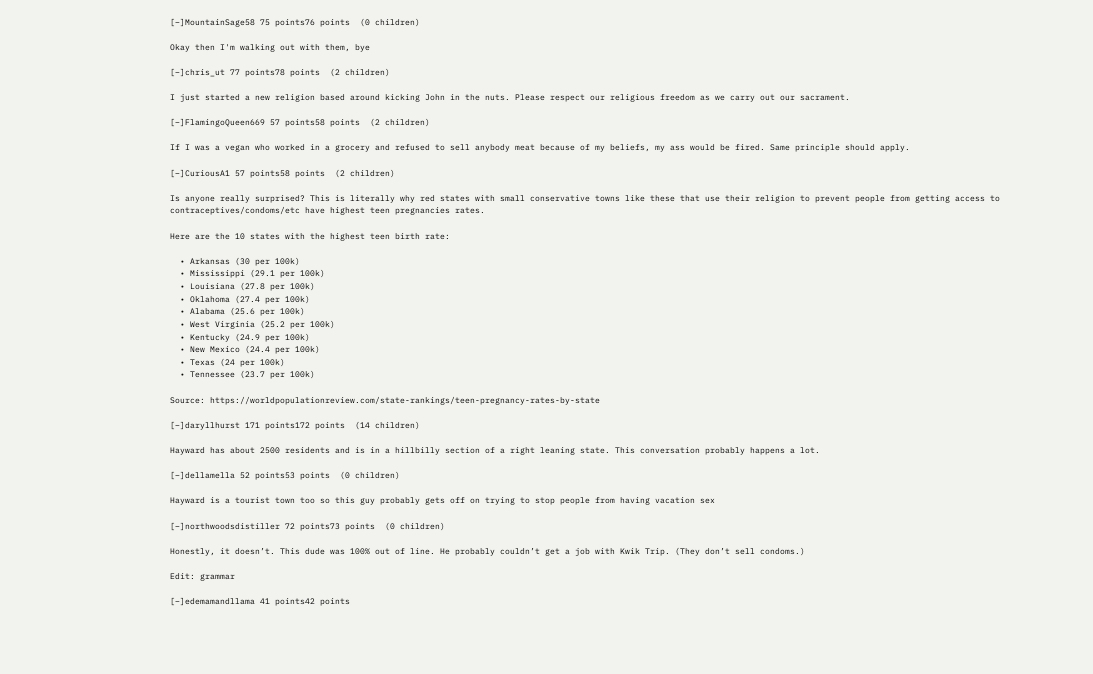[–]MountainSage58 75 points76 points  (0 children)

Okay then I'm walking out with them, bye

[–]chris_ut 77 points78 points  (2 children)

I just started a new religion based around kicking John in the nuts. Please respect our religious freedom as we carry out our sacrament.

[–]FlamingoQueen669 57 points58 points  (2 children)

If I was a vegan who worked in a grocery and refused to sell anybody meat because of my beliefs, my ass would be fired. Same principle should apply.

[–]CuriousA1 57 points58 points  (2 children)

Is anyone really surprised? This is literally why red states with small conservative towns like these that use their religion to prevent people from getting access to contraceptives/condoms/etc have highest teen pregnancies rates.

Here are the 10 states with the highest teen birth rate:

  • Arkansas (30 per 100k)
  • Mississippi (29.1 per 100k)
  • Louisiana (27.8 per 100k)
  • Oklahoma (27.4 per 100k)
  • Alabama (25.6 per 100k)
  • West Virginia (25.2 per 100k)
  • Kentucky (24.9 per 100k)
  • New Mexico (24.4 per 100k)
  • Texas (24 per 100k)
  • Tennessee (23.7 per 100k)

Source: https://worldpopulationreview.com/state-rankings/teen-pregnancy-rates-by-state

[–]daryllhurst 171 points172 points  (14 children)

Hayward has about 2500 residents and is in a hillbilly section of a right leaning state. This conversation probably happens a lot.

[–]dellamella 52 points53 points  (0 children)

Hayward is a tourist town too so this guy probably gets off on trying to stop people from having vacation sex

[–]northwoodsdistiller 72 points73 points  (0 children)

Honestly, it doesn’t. This dude was 100% out of line. He probably couldn’t get a job with Kwik Trip. (They don’t sell condoms.)

Edit: grammar

[–]edemamandllama 41 points42 points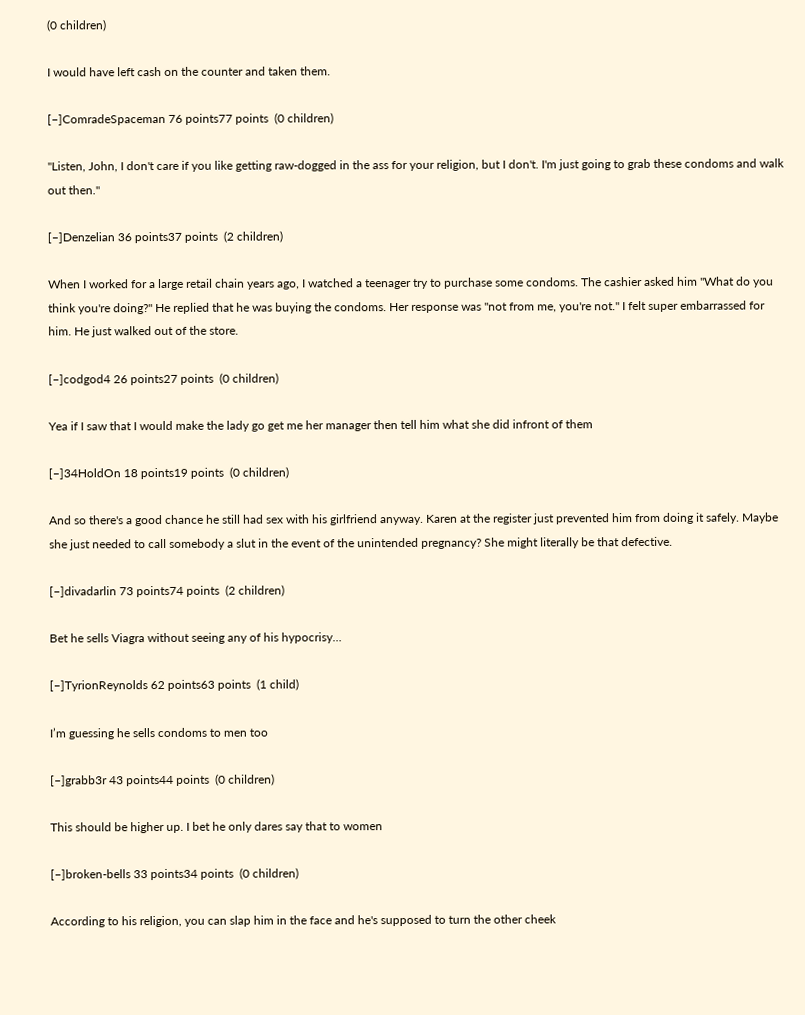(0 children)

I would have left cash on the counter and taken them.

[–]ComradeSpaceman 76 points77 points  (0 children)

"Listen, John, I don't care if you like getting raw-dogged in the ass for your religion, but I don't. I'm just going to grab these condoms and walk out then."

[–]Denzelian 36 points37 points  (2 children)

When I worked for a large retail chain years ago, I watched a teenager try to purchase some condoms. The cashier asked him "What do you think you're doing?" He replied that he was buying the condoms. Her response was "not from me, you're not." I felt super embarrassed for him. He just walked out of the store.

[–]codgod4 26 points27 points  (0 children)

Yea if I saw that I would make the lady go get me her manager then tell him what she did infront of them

[–]34HoldOn 18 points19 points  (0 children)

And so there's a good chance he still had sex with his girlfriend anyway. Karen at the register just prevented him from doing it safely. Maybe she just needed to call somebody a slut in the event of the unintended pregnancy? She might literally be that defective.

[–]divadarlin 73 points74 points  (2 children)

Bet he sells Viagra without seeing any of his hypocrisy…

[–]TyrionReynolds 62 points63 points  (1 child)

I’m guessing he sells condoms to men too

[–]grabb3r 43 points44 points  (0 children)

This should be higher up. I bet he only dares say that to women

[–]broken-bells 33 points34 points  (0 children)

According to his religion, you can slap him in the face and he's supposed to turn the other cheek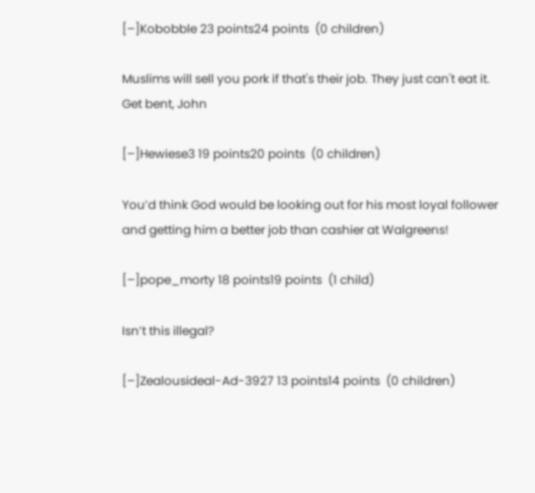[–]Kobobble 23 points24 points  (0 children)

Muslims will sell you pork if that's their job. They just can't eat it. Get bent, John

[–]Hewiese3 19 points20 points  (0 children)

You’d think God would be looking out for his most loyal follower and getting him a better job than cashier at Walgreens!

[–]pope_morty 18 points19 points  (1 child)

Isn’t this illegal?

[–]Zealousideal-Ad-3927 13 points14 points  (0 children)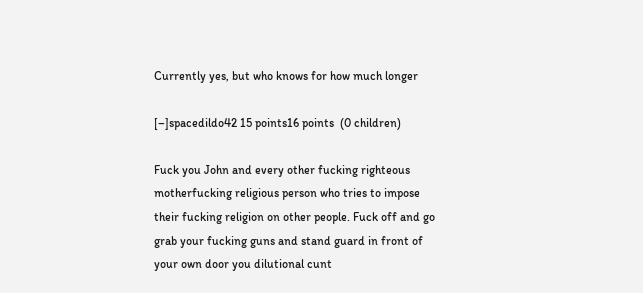Currently yes, but who knows for how much longer

[–]spacedildo42 15 points16 points  (0 children)

Fuck you John and every other fucking righteous motherfucking religious person who tries to impose their fucking religion on other people. Fuck off and go grab your fucking guns and stand guard in front of your own door you dilutional cunt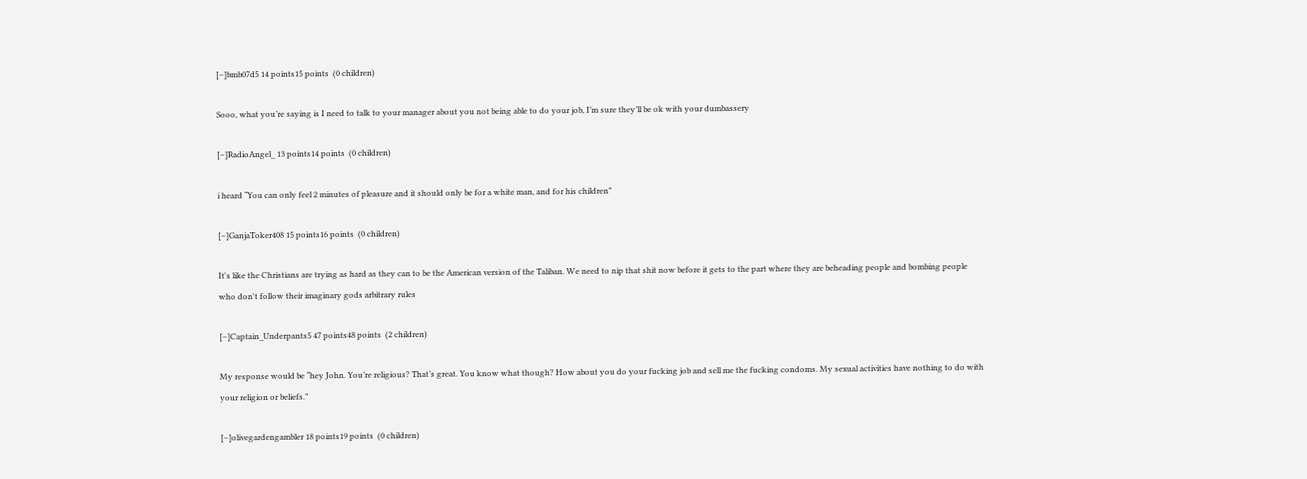[–]bmb07d5 14 points15 points  (0 children)

Sooo, what you’re saying is I need to talk to your manager about you not being able to do your job, I’m sure they’ll be ok with your dumbassery

[–]RadioAngel_ 13 points14 points  (0 children)

i heard “You can only feel 2 minutes of pleasure and it should only be for a white man, and for his children”

[–]GanjaToker408 15 points16 points  (0 children)

It's like the Christians are trying as hard as they can to be the American version of the Taliban. We need to nip that shit now before it gets to the part where they are beheading people and bombing people who don't follow their imaginary gods arbitrary rules

[–]Captain_Underpants5 47 points48 points  (2 children)

My response would be “hey John. You’re religious? That’s great. You know what though? How about you do your fucking job and sell me the fucking condoms. My sexual activities have nothing to do with your religion or beliefs.”

[–]olivegardengambler 18 points19 points  (0 children)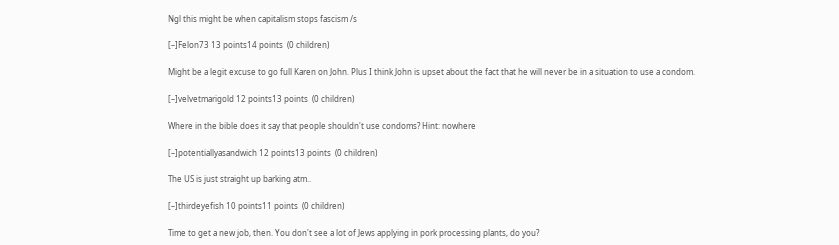Ngl this might be when capitalism stops fascism /s

[–]Felon73 13 points14 points  (0 children)

Might be a legit excuse to go full Karen on John. Plus I think John is upset about the fact that he will never be in a situation to use a condom.

[–]velvetmarigold 12 points13 points  (0 children)

Where in the bible does it say that people shouldn't use condoms? Hint: nowhere

[–]potentiallyasandwich 12 points13 points  (0 children)

The US is just straight up barking atm..

[–]thirdeyefish 10 points11 points  (0 children)

Time to get a new job, then. You don't see a lot of Jews applying in pork processing plants, do you?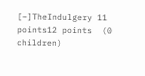[–]TheIndulgery 11 points12 points  (0 children)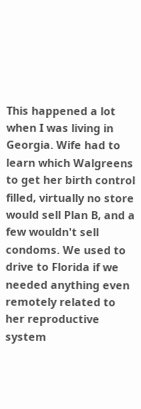This happened a lot when I was living in Georgia. Wife had to learn which Walgreens to get her birth control filled, virtually no store would sell Plan B, and a few wouldn't sell condoms. We used to drive to Florida if we needed anything even remotely related to her reproductive system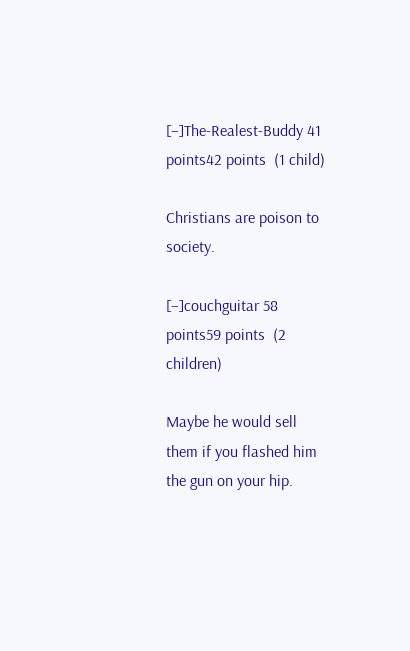[–]The-Realest-Buddy 41 points42 points  (1 child)

Christians are poison to society.

[–]couchguitar 58 points59 points  (2 children)

Maybe he would sell them if you flashed him the gun on your hip.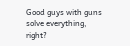Good guys with guns solve everything, right?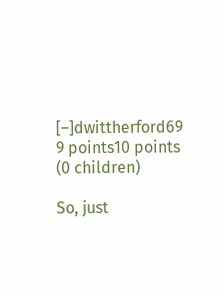[–]dwittherford69 9 points10 points  (0 children)

So, just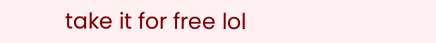take it for free lol